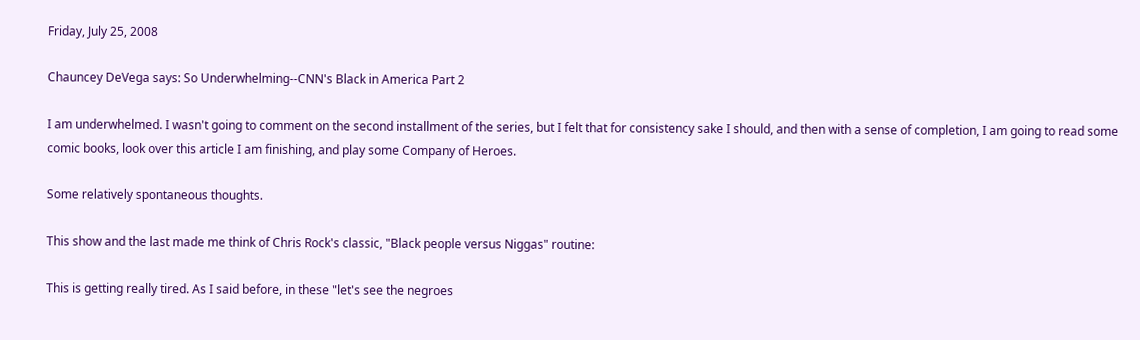Friday, July 25, 2008

Chauncey DeVega says: So Underwhelming--CNN's Black in America Part 2

I am underwhelmed. I wasn't going to comment on the second installment of the series, but I felt that for consistency sake I should, and then with a sense of completion, I am going to read some comic books, look over this article I am finishing, and play some Company of Heroes.

Some relatively spontaneous thoughts.

This show and the last made me think of Chris Rock's classic, "Black people versus Niggas" routine:

This is getting really tired. As I said before, in these "let's see the negroes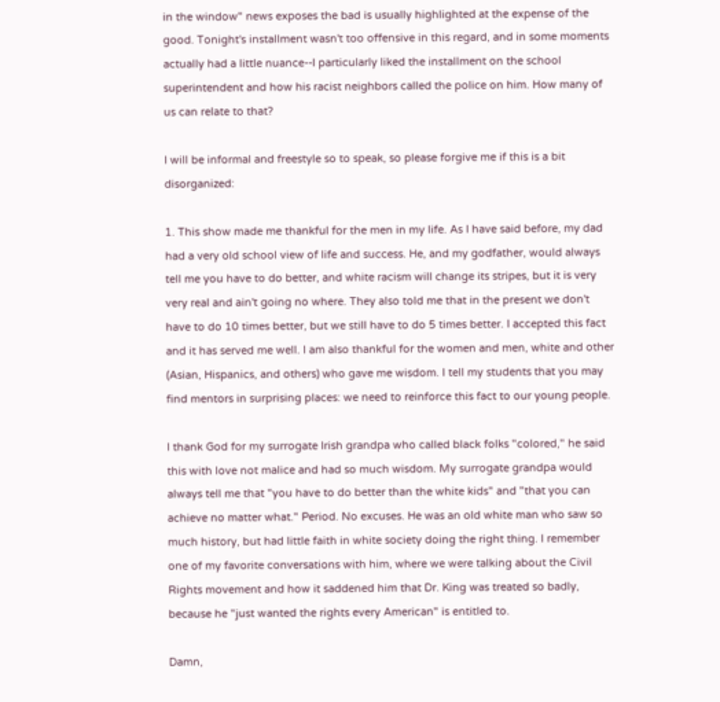in the window" news exposes the bad is usually highlighted at the expense of the good. Tonight's installment wasn't too offensive in this regard, and in some moments actually had a little nuance--I particularly liked the installment on the school superintendent and how his racist neighbors called the police on him. How many of us can relate to that?

I will be informal and freestyle so to speak, so please forgive me if this is a bit disorganized:

1. This show made me thankful for the men in my life. As I have said before, my dad had a very old school view of life and success. He, and my godfather, would always tell me you have to do better, and white racism will change its stripes, but it is very very real and ain't going no where. They also told me that in the present we don't have to do 10 times better, but we still have to do 5 times better. I accepted this fact and it has served me well. I am also thankful for the women and men, white and other (Asian, Hispanics, and others) who gave me wisdom. I tell my students that you may find mentors in surprising places: we need to reinforce this fact to our young people.

I thank God for my surrogate Irish grandpa who called black folks "colored," he said this with love not malice and had so much wisdom. My surrogate grandpa would always tell me that "you have to do better than the white kids" and "that you can achieve no matter what." Period. No excuses. He was an old white man who saw so much history, but had little faith in white society doing the right thing. I remember one of my favorite conversations with him, where we were talking about the Civil Rights movement and how it saddened him that Dr. King was treated so badly, because he "just wanted the rights every American" is entitled to.

Damn,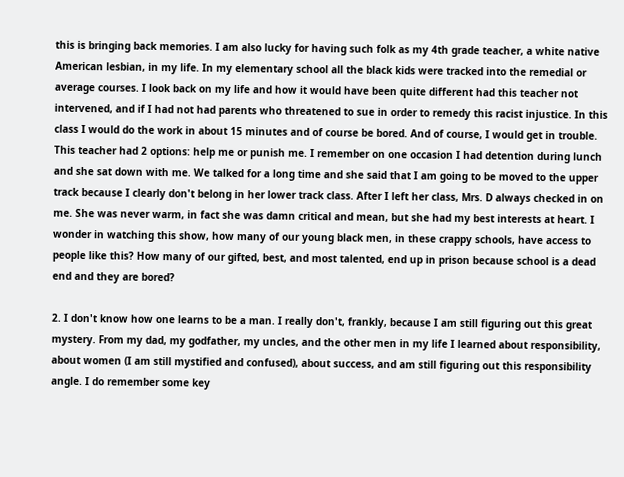this is bringing back memories. I am also lucky for having such folk as my 4th grade teacher, a white native American lesbian, in my life. In my elementary school all the black kids were tracked into the remedial or average courses. I look back on my life and how it would have been quite different had this teacher not intervened, and if I had not had parents who threatened to sue in order to remedy this racist injustice. In this class I would do the work in about 15 minutes and of course be bored. And of course, I would get in trouble. This teacher had 2 options: help me or punish me. I remember on one occasion I had detention during lunch and she sat down with me. We talked for a long time and she said that I am going to be moved to the upper track because I clearly don't belong in her lower track class. After I left her class, Mrs. D always checked in on me. She was never warm, in fact she was damn critical and mean, but she had my best interests at heart. I wonder in watching this show, how many of our young black men, in these crappy schools, have access to people like this? How many of our gifted, best, and most talented, end up in prison because school is a dead end and they are bored?

2. I don't know how one learns to be a man. I really don't, frankly, because I am still figuring out this great mystery. From my dad, my godfather, my uncles, and the other men in my life I learned about responsibility, about women (I am still mystified and confused), about success, and am still figuring out this responsibility angle. I do remember some key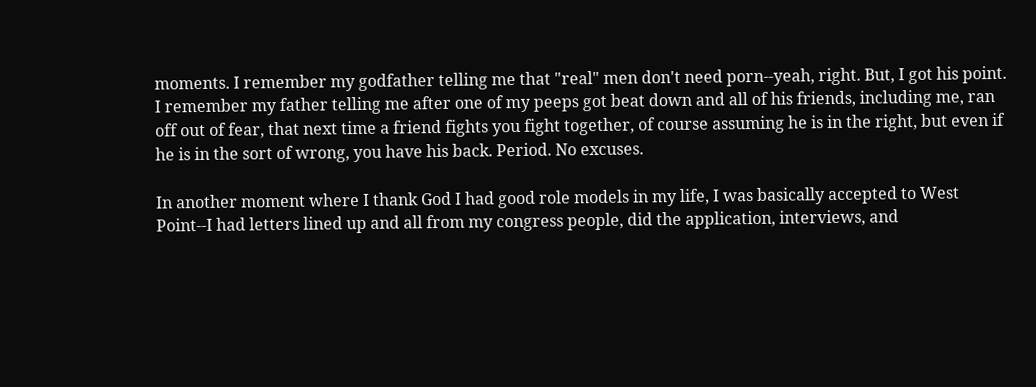moments. I remember my godfather telling me that "real" men don't need porn--yeah, right. But, I got his point. I remember my father telling me after one of my peeps got beat down and all of his friends, including me, ran off out of fear, that next time a friend fights you fight together, of course assuming he is in the right, but even if he is in the sort of wrong, you have his back. Period. No excuses.

In another moment where I thank God I had good role models in my life, I was basically accepted to West Point--I had letters lined up and all from my congress people, did the application, interviews, and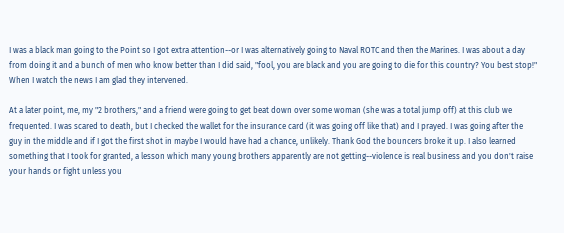I was a black man going to the Point so I got extra attention--or I was alternatively going to Naval ROTC and then the Marines. I was about a day from doing it and a bunch of men who know better than I did said, "fool, you are black and you are going to die for this country? You best stop!" When I watch the news I am glad they intervened.

At a later point, me, my "2 brothers," and a friend were going to get beat down over some woman (she was a total jump off) at this club we frequented. I was scared to death, but I checked the wallet for the insurance card (it was going off like that) and I prayed. I was going after the guy in the middle and if I got the first shot in maybe I would have had a chance, unlikely. Thank God the bouncers broke it up. I also learned something that I took for granted, a lesson which many young brothers apparently are not getting--violence is real business and you don't raise your hands or fight unless you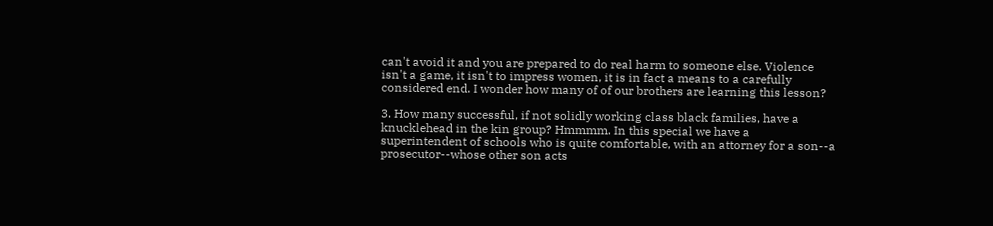can't avoid it and you are prepared to do real harm to someone else. Violence isn't a game, it isn't to impress women, it is in fact a means to a carefully considered end. I wonder how many of of our brothers are learning this lesson?

3. How many successful, if not solidly working class black families, have a knucklehead in the kin group? Hmmmm. In this special we have a superintendent of schools who is quite comfortable, with an attorney for a son--a prosecutor--whose other son acts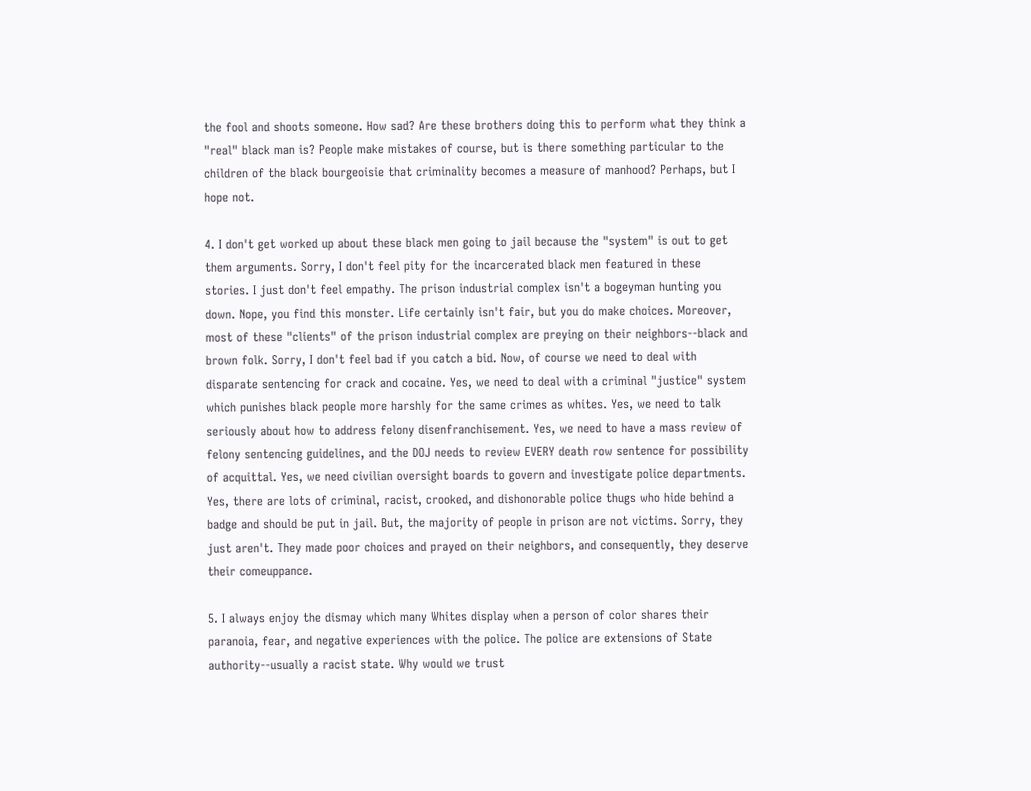the fool and shoots someone. How sad? Are these brothers doing this to perform what they think a "real" black man is? People make mistakes of course, but is there something particular to the children of the black bourgeoisie that criminality becomes a measure of manhood? Perhaps, but I hope not.

4. I don't get worked up about these black men going to jail because the "system" is out to get them arguments. Sorry, I don't feel pity for the incarcerated black men featured in these stories. I just don't feel empathy. The prison industrial complex isn't a bogeyman hunting you down. Nope, you find this monster. Life certainly isn't fair, but you do make choices. Moreover, most of these "clients" of the prison industrial complex are preying on their neighbors--black and brown folk. Sorry, I don't feel bad if you catch a bid. Now, of course we need to deal with disparate sentencing for crack and cocaine. Yes, we need to deal with a criminal "justice" system which punishes black people more harshly for the same crimes as whites. Yes, we need to talk seriously about how to address felony disenfranchisement. Yes, we need to have a mass review of felony sentencing guidelines, and the DOJ needs to review EVERY death row sentence for possibility of acquittal. Yes, we need civilian oversight boards to govern and investigate police departments. Yes, there are lots of criminal, racist, crooked, and dishonorable police thugs who hide behind a badge and should be put in jail. But, the majority of people in prison are not victims. Sorry, they just aren't. They made poor choices and prayed on their neighbors, and consequently, they deserve their comeuppance.

5. I always enjoy the dismay which many Whites display when a person of color shares their paranoia, fear, and negative experiences with the police. The police are extensions of State authority--usually a racist state. Why would we trust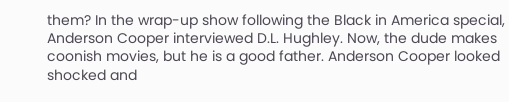them? In the wrap-up show following the Black in America special, Anderson Cooper interviewed D.L. Hughley. Now, the dude makes coonish movies, but he is a good father. Anderson Cooper looked shocked and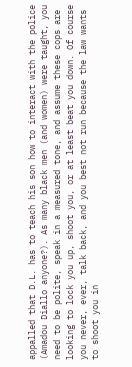appalled that D.L. has to teach his son how to interact with the police (Amadou Diallo anyone?). As many black men (and women) were taught, you need to be polite, speak in a measured tone, and assume these cops are looking to lock you up, shoot you, or at least beat you down. Of course you never, ever, talk back, and you best not run because the law wants to shoot you in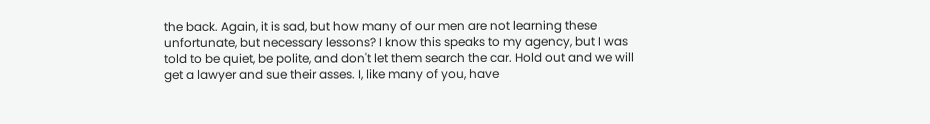the back. Again, it is sad, but how many of our men are not learning these unfortunate, but necessary lessons? I know this speaks to my agency, but I was told to be quiet, be polite, and don't let them search the car. Hold out and we will get a lawyer and sue their asses. I, like many of you, have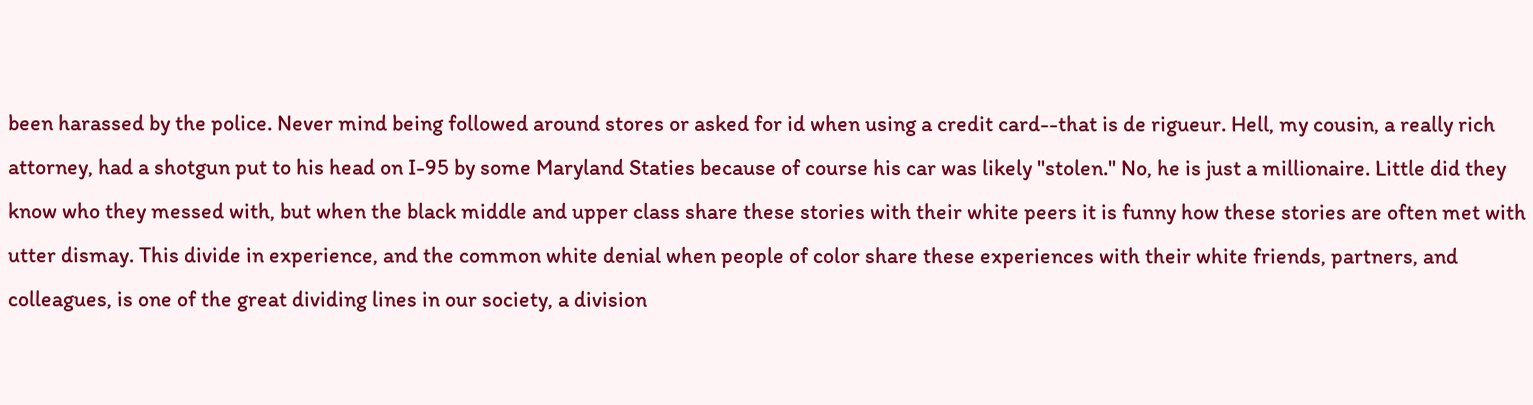been harassed by the police. Never mind being followed around stores or asked for id when using a credit card--that is de rigueur. Hell, my cousin, a really rich attorney, had a shotgun put to his head on I-95 by some Maryland Staties because of course his car was likely "stolen." No, he is just a millionaire. Little did they know who they messed with, but when the black middle and upper class share these stories with their white peers it is funny how these stories are often met with utter dismay. This divide in experience, and the common white denial when people of color share these experiences with their white friends, partners, and colleagues, is one of the great dividing lines in our society, a division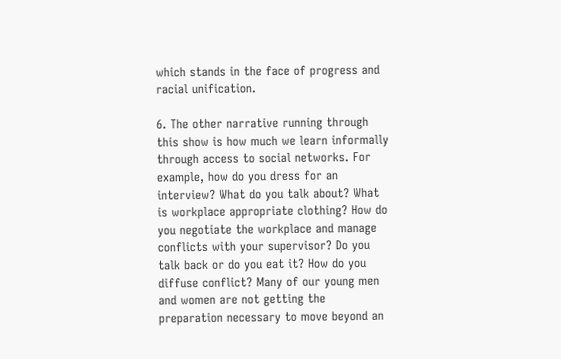which stands in the face of progress and racial unification.

6. The other narrative running through this show is how much we learn informally through access to social networks. For example, how do you dress for an interview? What do you talk about? What is workplace appropriate clothing? How do you negotiate the workplace and manage conflicts with your supervisor? Do you talk back or do you eat it? How do you diffuse conflict? Many of our young men and women are not getting the preparation necessary to move beyond an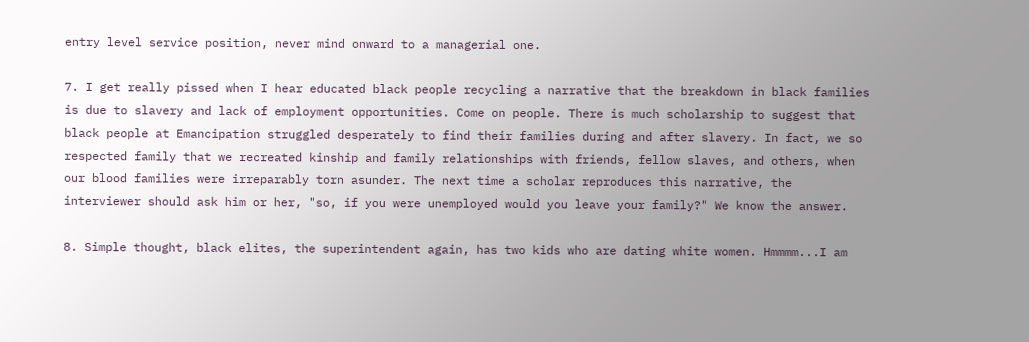entry level service position, never mind onward to a managerial one.

7. I get really pissed when I hear educated black people recycling a narrative that the breakdown in black families is due to slavery and lack of employment opportunities. Come on people. There is much scholarship to suggest that black people at Emancipation struggled desperately to find their families during and after slavery. In fact, we so respected family that we recreated kinship and family relationships with friends, fellow slaves, and others, when our blood families were irreparably torn asunder. The next time a scholar reproduces this narrative, the interviewer should ask him or her, "so, if you were unemployed would you leave your family?" We know the answer.

8. Simple thought, black elites, the superintendent again, has two kids who are dating white women. Hmmmm...I am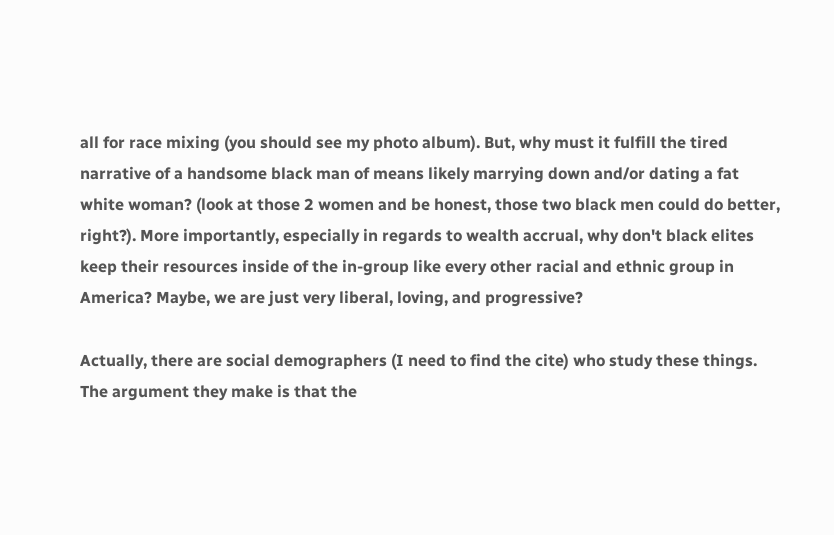all for race mixing (you should see my photo album). But, why must it fulfill the tired narrative of a handsome black man of means likely marrying down and/or dating a fat white woman? (look at those 2 women and be honest, those two black men could do better, right?). More importantly, especially in regards to wealth accrual, why don't black elites keep their resources inside of the in-group like every other racial and ethnic group in America? Maybe, we are just very liberal, loving, and progressive?

Actually, there are social demographers (I need to find the cite) who study these things. The argument they make is that the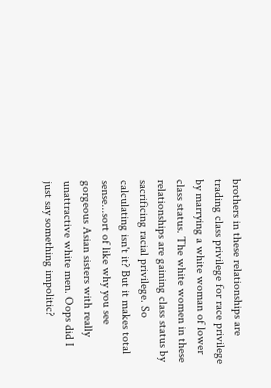brothers in these relationships are trading class privilege for race privilege by marrying a white woman of lower class status. The white women in these relationships are gaining class status by sacrificing racial privilege. So calculating isn't it? But it makes total sense...sort of like why you see gorgeous Asian sisters with really unattractive white men. Oops did I just say something impolitic?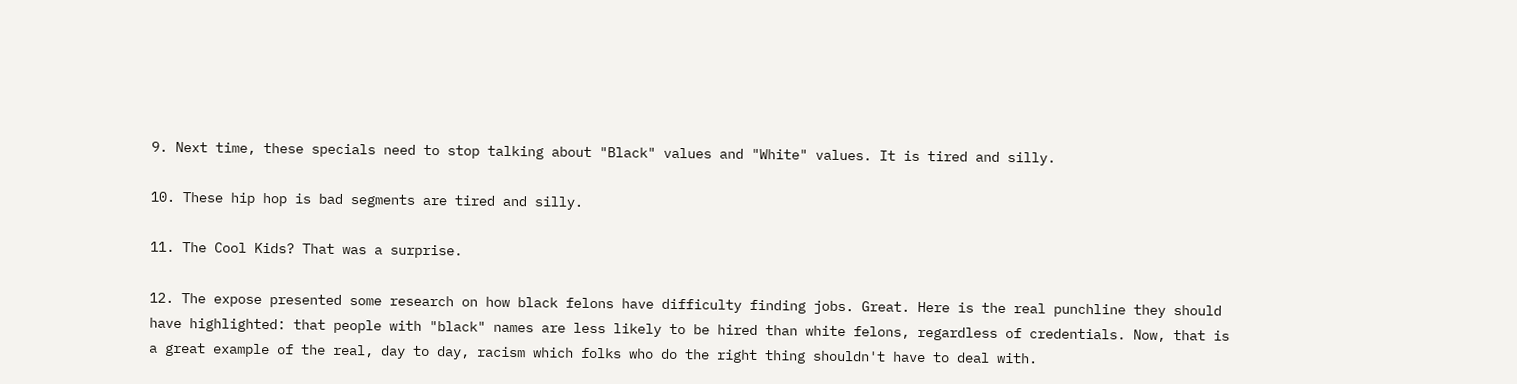9. Next time, these specials need to stop talking about "Black" values and "White" values. It is tired and silly.

10. These hip hop is bad segments are tired and silly.

11. The Cool Kids? That was a surprise.

12. The expose presented some research on how black felons have difficulty finding jobs. Great. Here is the real punchline they should have highlighted: that people with "black" names are less likely to be hired than white felons, regardless of credentials. Now, that is a great example of the real, day to day, racism which folks who do the right thing shouldn't have to deal with.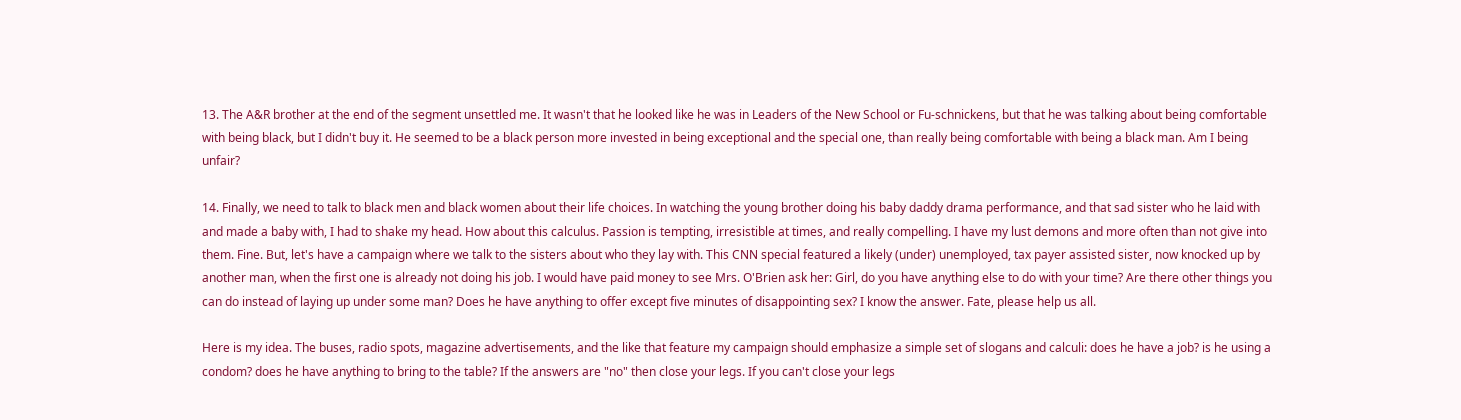13. The A&R brother at the end of the segment unsettled me. It wasn't that he looked like he was in Leaders of the New School or Fu-schnickens, but that he was talking about being comfortable with being black, but I didn't buy it. He seemed to be a black person more invested in being exceptional and the special one, than really being comfortable with being a black man. Am I being unfair?

14. Finally, we need to talk to black men and black women about their life choices. In watching the young brother doing his baby daddy drama performance, and that sad sister who he laid with and made a baby with, I had to shake my head. How about this calculus. Passion is tempting, irresistible at times, and really compelling. I have my lust demons and more often than not give into them. Fine. But, let's have a campaign where we talk to the sisters about who they lay with. This CNN special featured a likely (under) unemployed, tax payer assisted sister, now knocked up by another man, when the first one is already not doing his job. I would have paid money to see Mrs. O'Brien ask her: Girl, do you have anything else to do with your time? Are there other things you can do instead of laying up under some man? Does he have anything to offer except five minutes of disappointing sex? I know the answer. Fate, please help us all.

Here is my idea. The buses, radio spots, magazine advertisements, and the like that feature my campaign should emphasize a simple set of slogans and calculi: does he have a job? is he using a condom? does he have anything to bring to the table? If the answers are "no" then close your legs. If you can't close your legs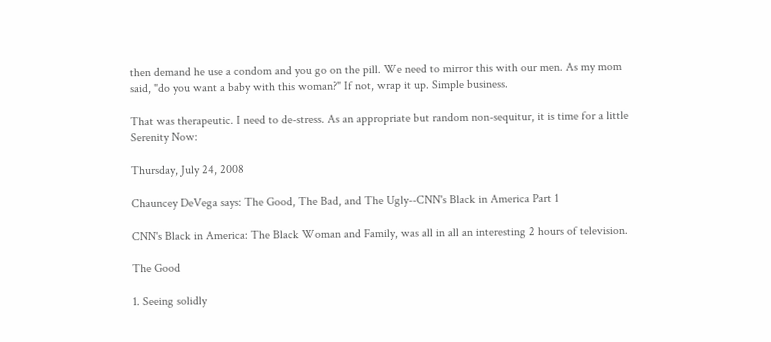then demand he use a condom and you go on the pill. We need to mirror this with our men. As my mom said, "do you want a baby with this woman?" If not, wrap it up. Simple business.

That was therapeutic. I need to de-stress. As an appropriate but random non-sequitur, it is time for a little Serenity Now:

Thursday, July 24, 2008

Chauncey DeVega says: The Good, The Bad, and The Ugly--CNN's Black in America Part 1

CNN's Black in America: The Black Woman and Family, was all in all an interesting 2 hours of television.

The Good

1. Seeing solidly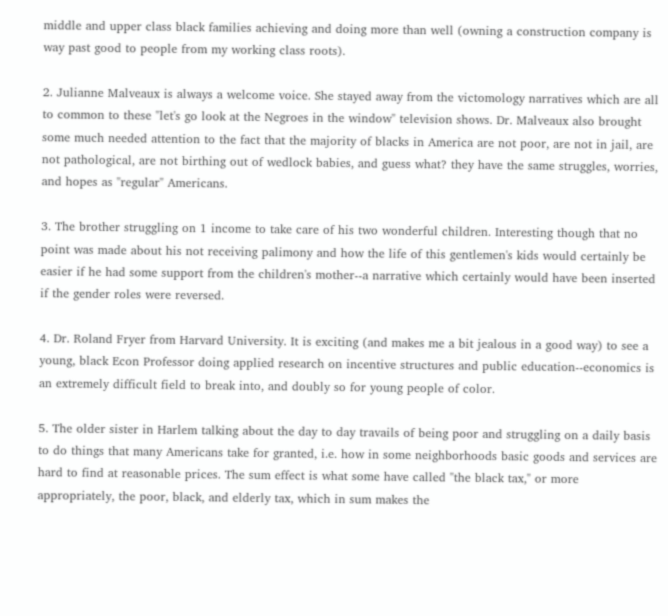middle and upper class black families achieving and doing more than well (owning a construction company is way past good to people from my working class roots).

2. Julianne Malveaux is always a welcome voice. She stayed away from the victomology narratives which are all to common to these "let's go look at the Negroes in the window" television shows. Dr. Malveaux also brought some much needed attention to the fact that the majority of blacks in America are not poor, are not in jail, are not pathological, are not birthing out of wedlock babies, and guess what? they have the same struggles, worries, and hopes as "regular" Americans.

3. The brother struggling on 1 income to take care of his two wonderful children. Interesting though that no point was made about his not receiving palimony and how the life of this gentlemen's kids would certainly be easier if he had some support from the children's mother--a narrative which certainly would have been inserted if the gender roles were reversed.

4. Dr. Roland Fryer from Harvard University. It is exciting (and makes me a bit jealous in a good way) to see a young, black Econ Professor doing applied research on incentive structures and public education--economics is an extremely difficult field to break into, and doubly so for young people of color.

5. The older sister in Harlem talking about the day to day travails of being poor and struggling on a daily basis to do things that many Americans take for granted, i.e. how in some neighborhoods basic goods and services are hard to find at reasonable prices. The sum effect is what some have called "the black tax," or more appropriately, the poor, black, and elderly tax, which in sum makes the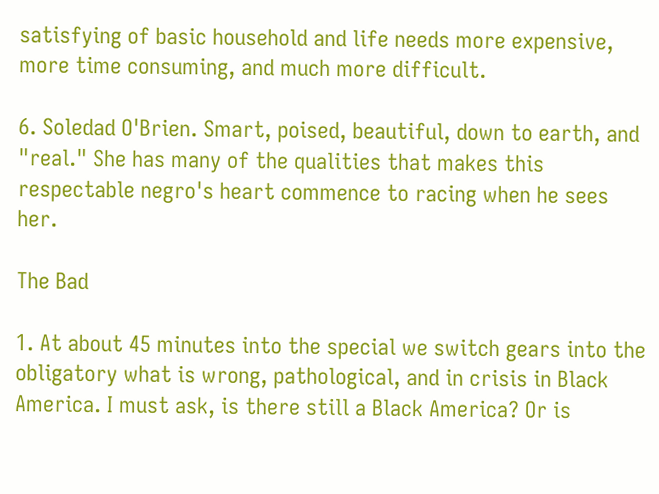satisfying of basic household and life needs more expensive, more time consuming, and much more difficult.

6. Soledad O'Brien. Smart, poised, beautiful, down to earth, and "real." She has many of the qualities that makes this respectable negro's heart commence to racing when he sees her.

The Bad

1. At about 45 minutes into the special we switch gears into the obligatory what is wrong, pathological, and in crisis in Black America. I must ask, is there still a Black America? Or is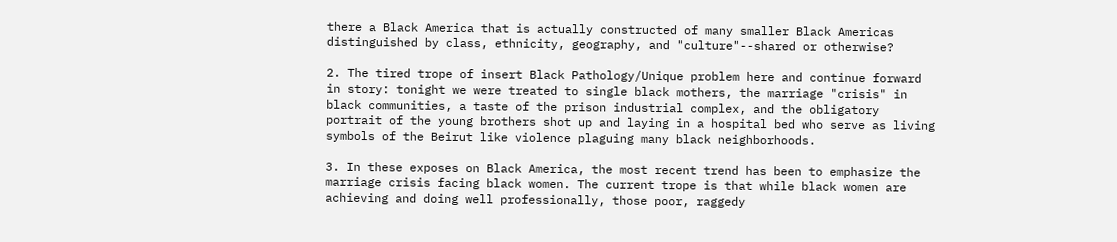there a Black America that is actually constructed of many smaller Black Americas distinguished by class, ethnicity, geography, and "culture"--shared or otherwise?

2. The tired trope of insert Black Pathology/Unique problem here and continue forward in story: tonight we were treated to single black mothers, the marriage "crisis" in black communities, a taste of the prison industrial complex, and the obligatory portrait of the young brothers shot up and laying in a hospital bed who serve as living symbols of the Beirut like violence plaguing many black neighborhoods.

3. In these exposes on Black America, the most recent trend has been to emphasize the marriage crisis facing black women. The current trope is that while black women are achieving and doing well professionally, those poor, raggedy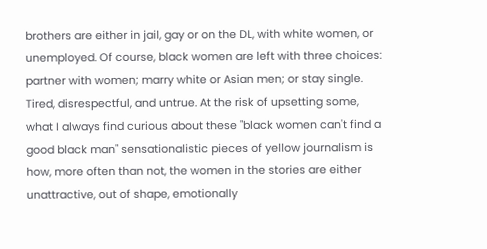brothers are either in jail, gay or on the DL, with white women, or unemployed. Of course, black women are left with three choices: partner with women; marry white or Asian men; or stay single. Tired, disrespectful, and untrue. At the risk of upsetting some, what I always find curious about these "black women can't find a good black man" sensationalistic pieces of yellow journalism is how, more often than not, the women in the stories are either unattractive, out of shape, emotionally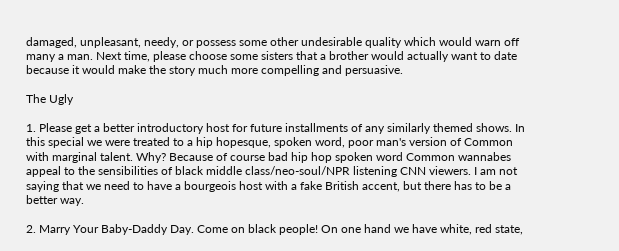damaged, unpleasant, needy, or possess some other undesirable quality which would warn off many a man. Next time, please choose some sisters that a brother would actually want to date because it would make the story much more compelling and persuasive.

The Ugly

1. Please get a better introductory host for future installments of any similarly themed shows. In this special we were treated to a hip hopesque, spoken word, poor man's version of Common with marginal talent. Why? Because of course bad hip hop spoken word Common wannabes appeal to the sensibilities of black middle class/neo-soul/NPR listening CNN viewers. I am not saying that we need to have a bourgeois host with a fake British accent, but there has to be a better way.

2. Marry Your Baby-Daddy Day. Come on black people! On one hand we have white, red state,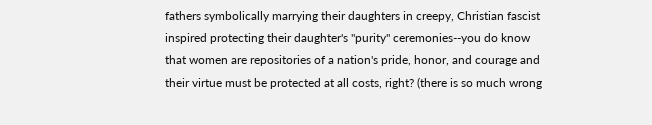fathers symbolically marrying their daughters in creepy, Christian fascist inspired protecting their daughter's "purity" ceremonies--you do know that women are repositories of a nation's pride, honor, and courage and their virtue must be protected at all costs, right? (there is so much wrong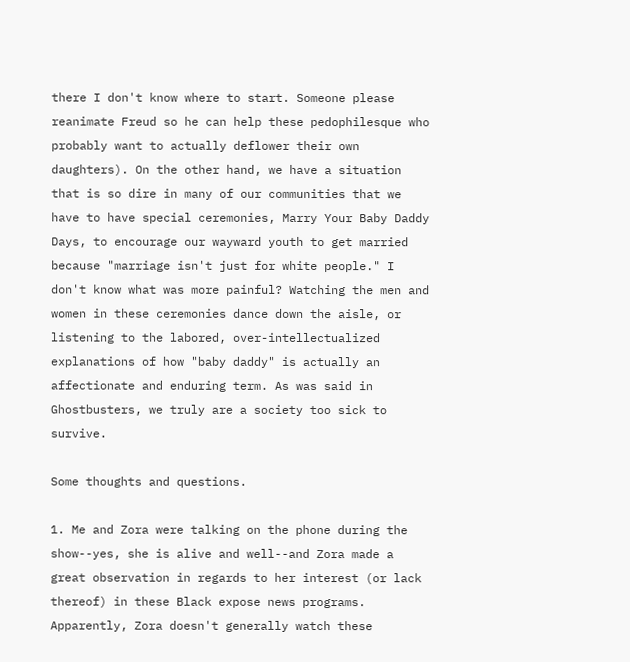there I don't know where to start. Someone please reanimate Freud so he can help these pedophilesque who probably want to actually deflower their own daughters). On the other hand, we have a situation that is so dire in many of our communities that we have to have special ceremonies, Marry Your Baby Daddy Days, to encourage our wayward youth to get married because "marriage isn't just for white people." I don't know what was more painful? Watching the men and women in these ceremonies dance down the aisle, or listening to the labored, over-intellectualized explanations of how "baby daddy" is actually an affectionate and enduring term. As was said in Ghostbusters, we truly are a society too sick to survive.

Some thoughts and questions.

1. Me and Zora were talking on the phone during the show--yes, she is alive and well--and Zora made a great observation in regards to her interest (or lack thereof) in these Black expose news programs. Apparently, Zora doesn't generally watch these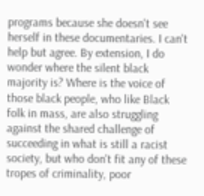programs because she doesn't see herself in these documentaries. I can't help but agree. By extension, I do wonder where the silent black majority is? Where is the voice of those black people, who like Black folk in mass, are also struggling against the shared challenge of succeeding in what is still a racist society, but who don't fit any of these tropes of criminality, poor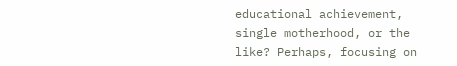educational achievement, single motherhood, or the like? Perhaps, focusing on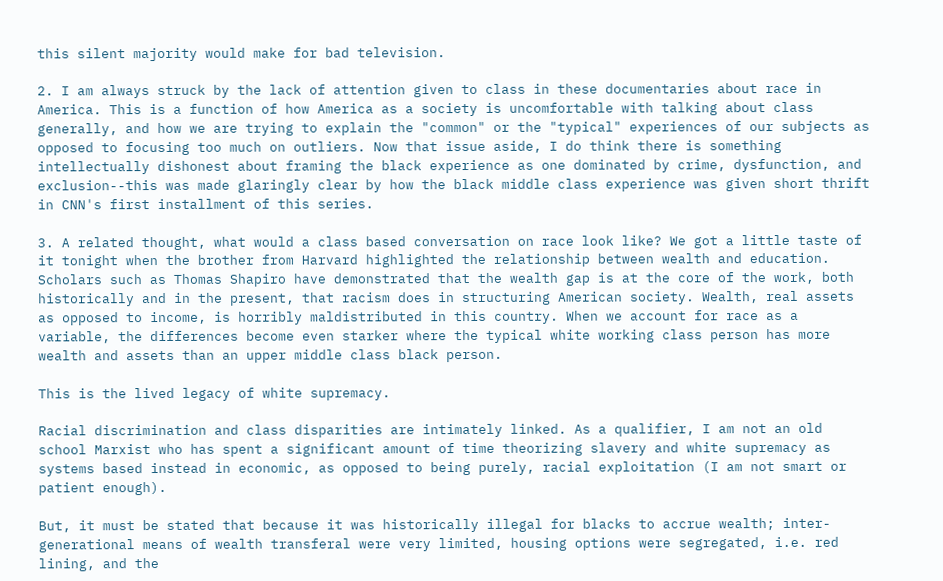this silent majority would make for bad television.

2. I am always struck by the lack of attention given to class in these documentaries about race in America. This is a function of how America as a society is uncomfortable with talking about class generally, and how we are trying to explain the "common" or the "typical" experiences of our subjects as opposed to focusing too much on outliers. Now that issue aside, I do think there is something intellectually dishonest about framing the black experience as one dominated by crime, dysfunction, and exclusion--this was made glaringly clear by how the black middle class experience was given short thrift in CNN's first installment of this series.

3. A related thought, what would a class based conversation on race look like? We got a little taste of it tonight when the brother from Harvard highlighted the relationship between wealth and education. Scholars such as Thomas Shapiro have demonstrated that the wealth gap is at the core of the work, both historically and in the present, that racism does in structuring American society. Wealth, real assets as opposed to income, is horribly maldistributed in this country. When we account for race as a variable, the differences become even starker where the typical white working class person has more wealth and assets than an upper middle class black person.

This is the lived legacy of white supremacy.

Racial discrimination and class disparities are intimately linked. As a qualifier, I am not an old school Marxist who has spent a significant amount of time theorizing slavery and white supremacy as systems based instead in economic, as opposed to being purely, racial exploitation (I am not smart or patient enough).

But, it must be stated that because it was historically illegal for blacks to accrue wealth; inter-generational means of wealth transferal were very limited, housing options were segregated, i.e. red lining, and the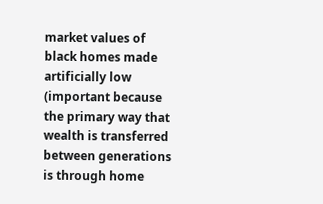market values of black homes made artificially low (important because the primary way that wealth is transferred between generations is through home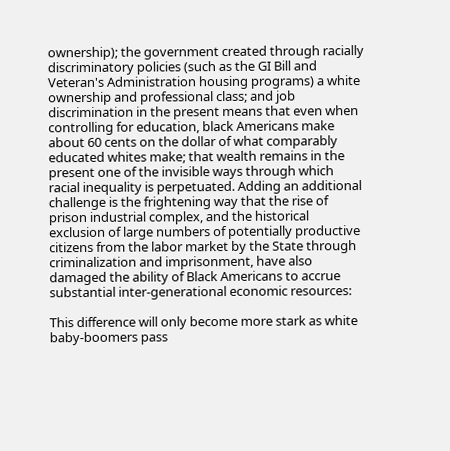ownership); the government created through racially discriminatory policies (such as the GI Bill and Veteran's Administration housing programs) a white ownership and professional class; and job discrimination in the present means that even when controlling for education, black Americans make about 60 cents on the dollar of what comparably educated whites make; that wealth remains in the present one of the invisible ways through which racial inequality is perpetuated. Adding an additional challenge is the frightening way that the rise of prison industrial complex, and the historical exclusion of large numbers of potentially productive citizens from the labor market by the State through criminalization and imprisonment, have also damaged the ability of Black Americans to accrue substantial inter-generational economic resources:

This difference will only become more stark as white baby-boomers pass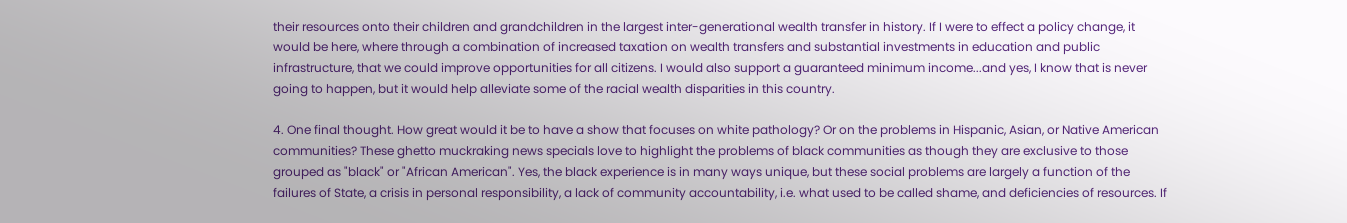their resources onto their children and grandchildren in the largest inter-generational wealth transfer in history. If I were to effect a policy change, it would be here, where through a combination of increased taxation on wealth transfers and substantial investments in education and public infrastructure, that we could improve opportunities for all citizens. I would also support a guaranteed minimum income...and yes, I know that is never going to happen, but it would help alleviate some of the racial wealth disparities in this country.

4. One final thought. How great would it be to have a show that focuses on white pathology? Or on the problems in Hispanic, Asian, or Native American communities? These ghetto muckraking news specials love to highlight the problems of black communities as though they are exclusive to those grouped as "black" or "African American". Yes, the black experience is in many ways unique, but these social problems are largely a function of the failures of State, a crisis in personal responsibility, a lack of community accountability, i.e. what used to be called shame, and deficiencies of resources. If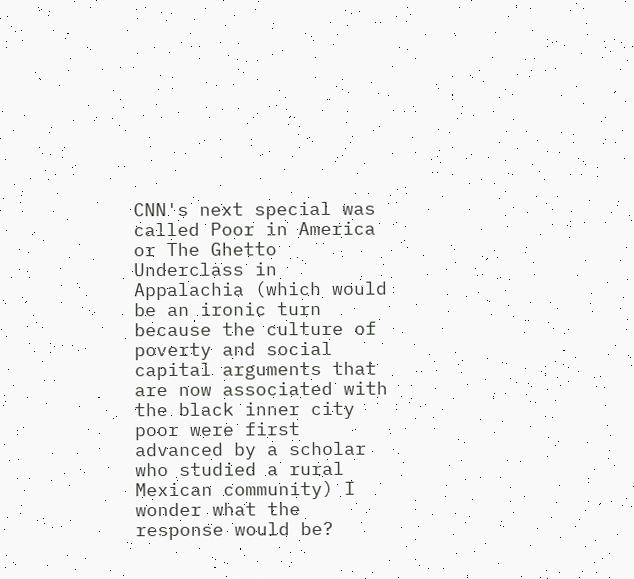CNN's next special was called Poor in America or The Ghetto Underclass in Appalachia (which would be an ironic turn because the culture of poverty and social capital arguments that are now associated with the black inner city poor were first advanced by a scholar who studied a rural Mexican community) I wonder what the response would be?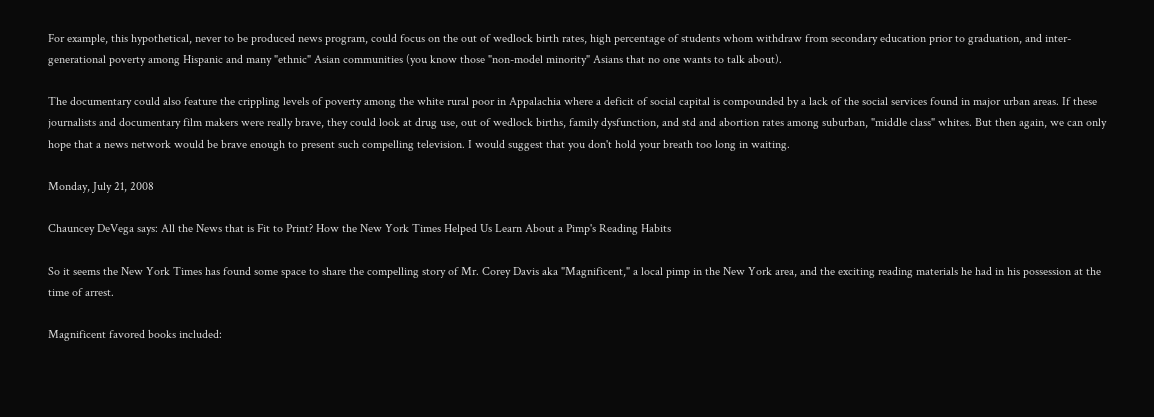For example, this hypothetical, never to be produced news program, could focus on the out of wedlock birth rates, high percentage of students whom withdraw from secondary education prior to graduation, and inter-generational poverty among Hispanic and many "ethnic" Asian communities (you know those "non-model minority" Asians that no one wants to talk about).

The documentary could also feature the crippling levels of poverty among the white rural poor in Appalachia where a deficit of social capital is compounded by a lack of the social services found in major urban areas. If these journalists and documentary film makers were really brave, they could look at drug use, out of wedlock births, family dysfunction, and std and abortion rates among suburban, "middle class" whites. But then again, we can only hope that a news network would be brave enough to present such compelling television. I would suggest that you don't hold your breath too long in waiting.

Monday, July 21, 2008

Chauncey DeVega says: All the News that is Fit to Print? How the New York Times Helped Us Learn About a Pimp's Reading Habits

So it seems the New York Times has found some space to share the compelling story of Mr. Corey Davis aka "Magnificent," a local pimp in the New York area, and the exciting reading materials he had in his possession at the time of arrest.

Magnificent favored books included: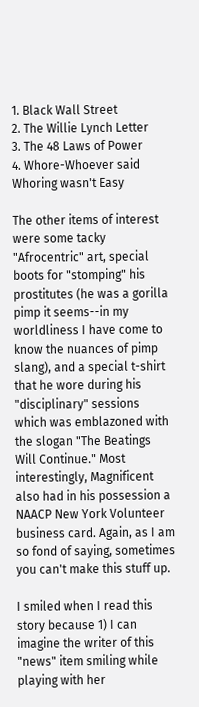1. Black Wall Street
2. The Willie Lynch Letter
3. The 48 Laws of Power
4. Whore-Whoever said Whoring wasn't Easy

The other items of interest were some tacky "Afrocentric" art, special boots for "stomping" his prostitutes (he was a gorilla pimp it seems--in my worldliness I have come to know the nuances of pimp slang), and a special t-shirt that he wore during his "disciplinary" sessions which was emblazoned with the slogan "The Beatings Will Continue." Most interestingly, Magnificent also had in his possession a NAACP New York Volunteer business card. Again, as I am so fond of saying, sometimes you can't make this stuff up.

I smiled when I read this story because 1) I can imagine the writer of this "news" item smiling while playing with her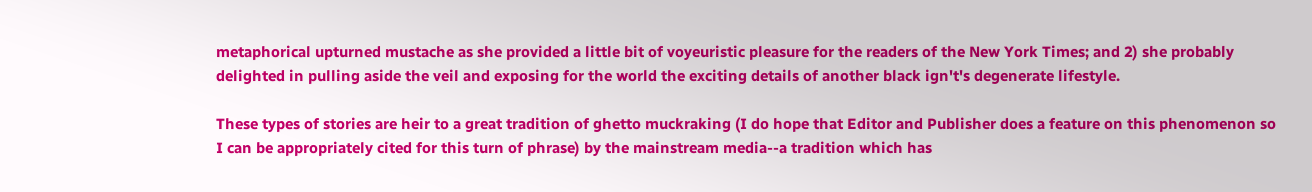metaphorical upturned mustache as she provided a little bit of voyeuristic pleasure for the readers of the New York Times; and 2) she probably delighted in pulling aside the veil and exposing for the world the exciting details of another black ign't's degenerate lifestyle.

These types of stories are heir to a great tradition of ghetto muckraking (I do hope that Editor and Publisher does a feature on this phenomenon so I can be appropriately cited for this turn of phrase) by the mainstream media--a tradition which has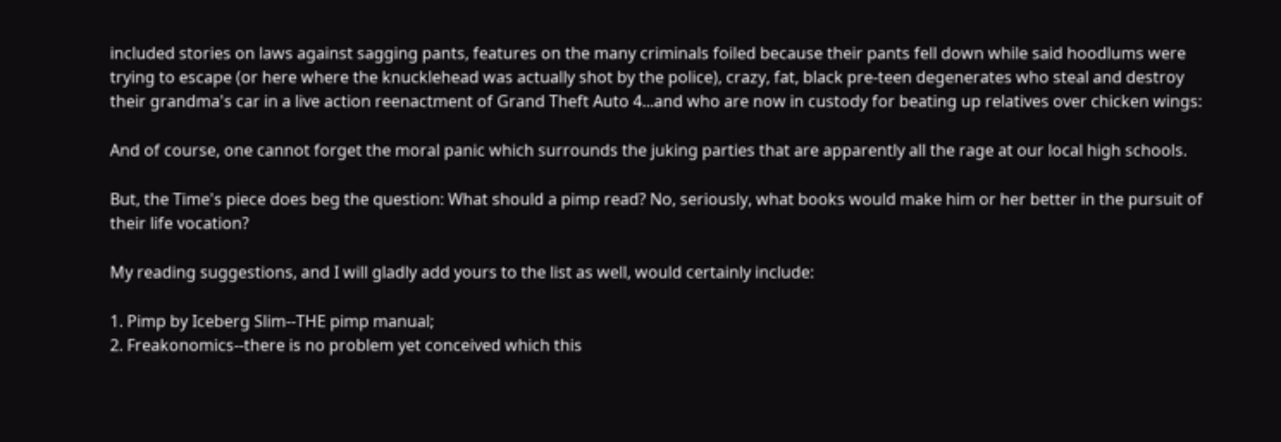included stories on laws against sagging pants, features on the many criminals foiled because their pants fell down while said hoodlums were trying to escape (or here where the knucklehead was actually shot by the police), crazy, fat, black pre-teen degenerates who steal and destroy their grandma's car in a live action reenactment of Grand Theft Auto 4...and who are now in custody for beating up relatives over chicken wings:

And of course, one cannot forget the moral panic which surrounds the juking parties that are apparently all the rage at our local high schools.

But, the Time's piece does beg the question: What should a pimp read? No, seriously, what books would make him or her better in the pursuit of their life vocation?

My reading suggestions, and I will gladly add yours to the list as well, would certainly include:

1. Pimp by Iceberg Slim--THE pimp manual;
2. Freakonomics--there is no problem yet conceived which this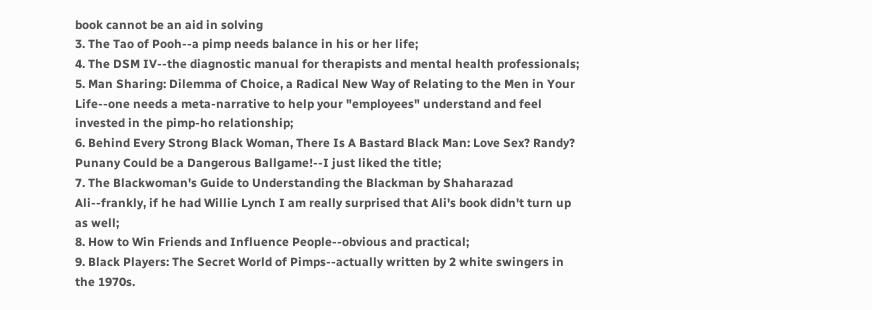book cannot be an aid in solving
3. The Tao of Pooh--a pimp needs balance in his or her life;
4. The DSM IV--the diagnostic manual for therapists and mental health professionals;
5. Man Sharing: Dilemma of Choice, a Radical New Way of Relating to the Men in Your Life--one needs a meta-narrative to help your "employees" understand and feel invested in the pimp-ho relationship;
6. Behind Every Strong Black Woman, There Is A Bastard Black Man: Love Sex? Randy? Punany Could be a Dangerous Ballgame!--I just liked the title;
7. The Blackwoman's Guide to Understanding the Blackman by Shaharazad Ali--frankly, if he had Willie Lynch I am really surprised that Ali's book didn't turn up as well;
8. How to Win Friends and Influence People--obvious and practical;
9. Black Players: The Secret World of Pimps--actually written by 2 white swingers in the 1970s.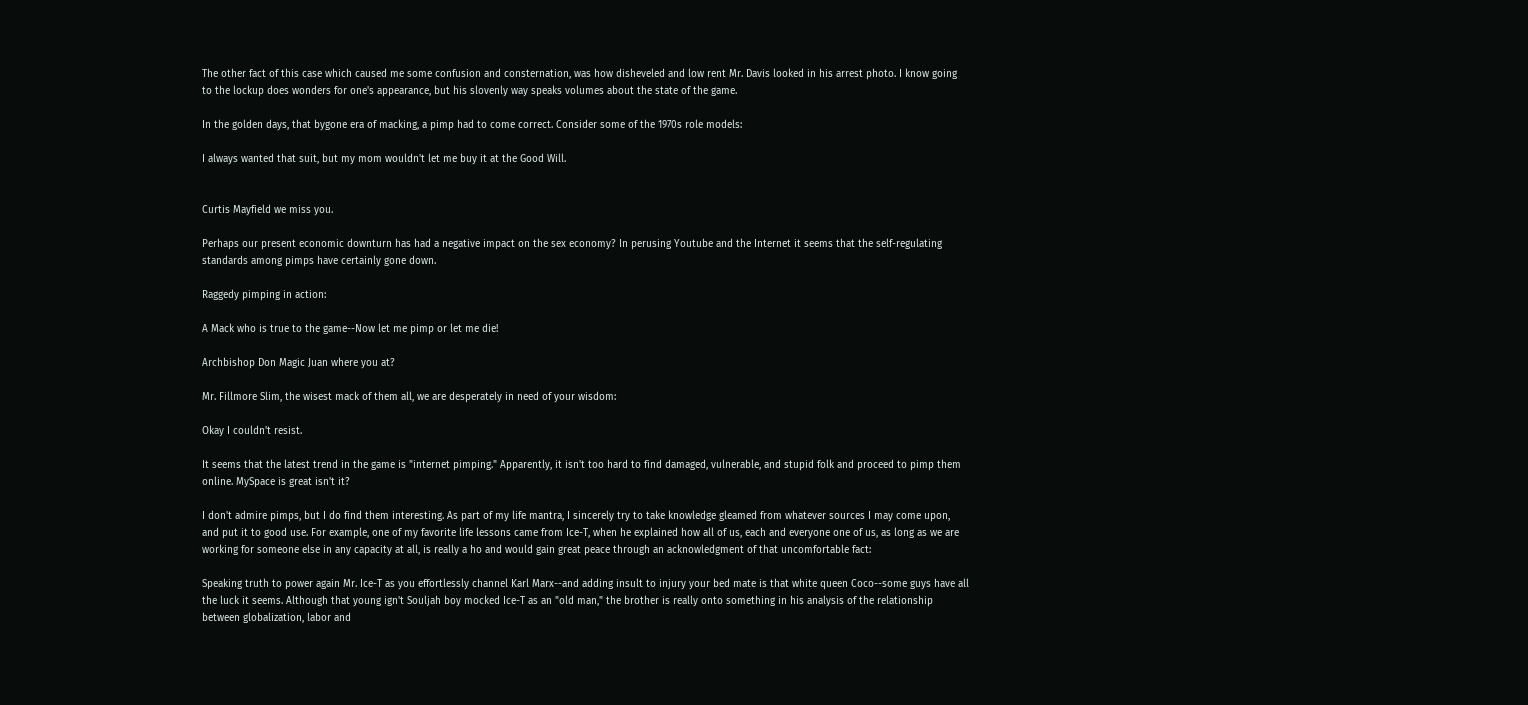The other fact of this case which caused me some confusion and consternation, was how disheveled and low rent Mr. Davis looked in his arrest photo. I know going to the lockup does wonders for one's appearance, but his slovenly way speaks volumes about the state of the game.

In the golden days, that bygone era of macking, a pimp had to come correct. Consider some of the 1970s role models:

I always wanted that suit, but my mom wouldn't let me buy it at the Good Will.


Curtis Mayfield we miss you.

Perhaps our present economic downturn has had a negative impact on the sex economy? In perusing Youtube and the Internet it seems that the self-regulating standards among pimps have certainly gone down.

Raggedy pimping in action:

A Mack who is true to the game--Now let me pimp or let me die!

Archbishop Don Magic Juan where you at?

Mr. Fillmore Slim, the wisest mack of them all, we are desperately in need of your wisdom:

Okay I couldn't resist.

It seems that the latest trend in the game is "internet pimping." Apparently, it isn't too hard to find damaged, vulnerable, and stupid folk and proceed to pimp them online. MySpace is great isn't it?

I don't admire pimps, but I do find them interesting. As part of my life mantra, I sincerely try to take knowledge gleamed from whatever sources I may come upon, and put it to good use. For example, one of my favorite life lessons came from Ice-T, when he explained how all of us, each and everyone one of us, as long as we are working for someone else in any capacity at all, is really a ho and would gain great peace through an acknowledgment of that uncomfortable fact:

Speaking truth to power again Mr. Ice-T as you effortlessly channel Karl Marx--and adding insult to injury your bed mate is that white queen Coco--some guys have all the luck it seems. Although that young ign't Souljah boy mocked Ice-T as an "old man," the brother is really onto something in his analysis of the relationship between globalization, labor and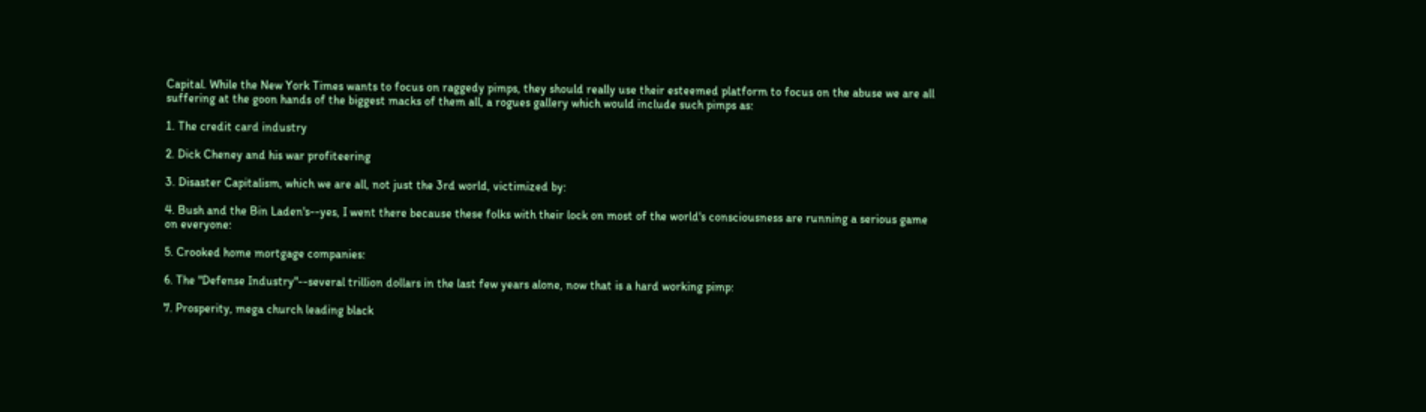Capital. While the New York Times wants to focus on raggedy pimps, they should really use their esteemed platform to focus on the abuse we are all suffering at the goon hands of the biggest macks of them all, a rogues gallery which would include such pimps as:

1. The credit card industry

2. Dick Cheney and his war profiteering

3. Disaster Capitalism, which we are all, not just the 3rd world, victimized by:

4. Bush and the Bin Laden's--yes, I went there because these folks with their lock on most of the world's consciousness are running a serious game on everyone:

5. Crooked home mortgage companies:

6. The "Defense Industry"--several trillion dollars in the last few years alone, now that is a hard working pimp:

7. Prosperity, mega church leading black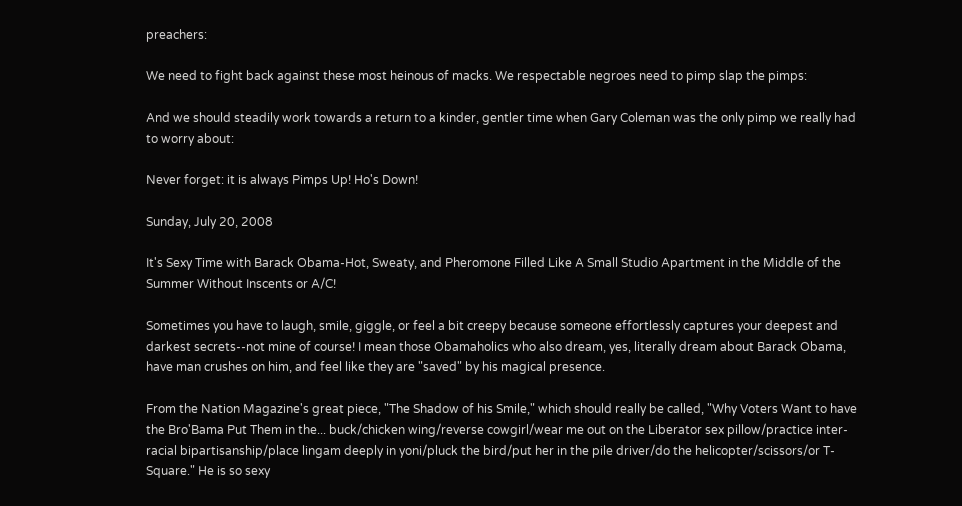preachers:

We need to fight back against these most heinous of macks. We respectable negroes need to pimp slap the pimps:

And we should steadily work towards a return to a kinder, gentler time when Gary Coleman was the only pimp we really had to worry about:

Never forget: it is always Pimps Up! Ho's Down!

Sunday, July 20, 2008

It's Sexy Time with Barack Obama-Hot, Sweaty, and Pheromone Filled Like A Small Studio Apartment in the Middle of the Summer Without Inscents or A/C!

Sometimes you have to laugh, smile, giggle, or feel a bit creepy because someone effortlessly captures your deepest and darkest secrets--not mine of course! I mean those Obamaholics who also dream, yes, literally dream about Barack Obama, have man crushes on him, and feel like they are "saved" by his magical presence.

From the Nation Magazine's great piece, "The Shadow of his Smile," which should really be called, "Why Voters Want to have the Bro'Bama Put Them in the... buck/chicken wing/reverse cowgirl/wear me out on the Liberator sex pillow/practice inter-racial bipartisanship/place lingam deeply in yoni/pluck the bird/put her in the pile driver/do the helicopter/scissors/or T-Square." He is so sexy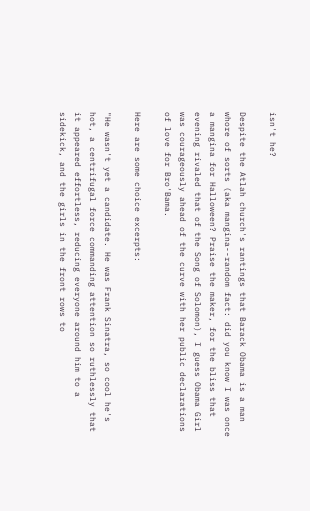isn't he?

Despite the Atlah church's rantings that Barack Obama is a man whore of sorts (aka mangina--random fact: did you know I was once a mangina for Halloween? Praise the maker, for the bliss that evening rivaled that of the Song of Solomon), I guess Obama Girl was courageously ahead of the curve with her public declarations of love for Bro'Bama.

Here are some choice excerpts:

"He wasn't yet a candidate. He was Frank Sinatra, so cool he's hot, a centrifugal force commanding attention so ruthlessly that it appeared effortless, reducing everyone around him to a sidekick, and the girls in the front rows to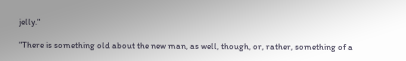jelly."

"There is something old about the new man, as well, though, or, rather, something of a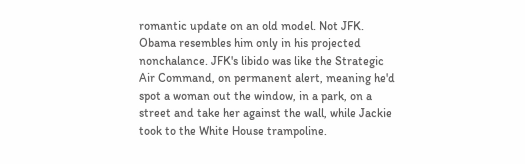romantic update on an old model. Not JFK. Obama resembles him only in his projected nonchalance. JFK's libido was like the Strategic Air Command, on permanent alert, meaning he'd spot a woman out the window, in a park, on a street and take her against the wall, while Jackie took to the White House trampoline.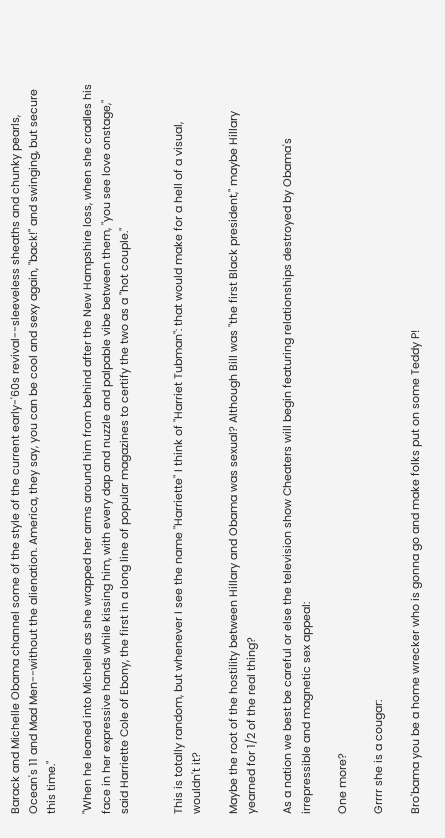Barack and Michelle Obama channel some of the style of the current early-'60s revival--sleeveless sheaths and chunky pearls, Ocean's 11 and Mad Men--without the alienation. America, they say, you can be cool and sexy again, "back!" and swinging, but secure this time."

"When he leaned into Michelle as she wrapped her arms around him from behind after the New Hampshire loss, when she cradles his face in her expressive hands while kissing him, with every dap and nuzzle and palpable vibe between them, "you see love onstage," said Harriette Cole of Ebony, the first in a long line of popular magazines to certify the two as a "hot couple."


This is totally random, but whenever I see the name "Harriette" I think of "Harriet Tubman": that would make for a hell of a visual, wouldn't it?

Maybe the root of the hostility between Hillary and Obama was sexual? Although Bill was "the first Black president," maybe Hillary yearned for 1/2 of the real thing?

As a nation we best be careful or else the television show Cheaters will begin featuring relationships destroyed by Obama's irrepressible and magnetic sex appeal:

One more?

Grrrr she is a cougar:

Bro'bama you be a home wrecker who is gonna go and make folks put on some Teddy P!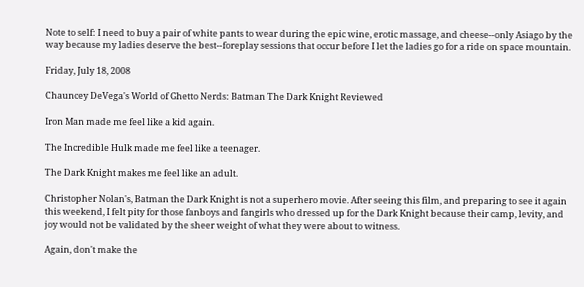Note to self: I need to buy a pair of white pants to wear during the epic wine, erotic massage, and cheese--only Asiago by the way because my ladies deserve the best--foreplay sessions that occur before I let the ladies go for a ride on space mountain.

Friday, July 18, 2008

Chauncey DeVega's World of Ghetto Nerds: Batman The Dark Knight Reviewed

Iron Man made me feel like a kid again.

The Incredible Hulk made me feel like a teenager.

The Dark Knight makes me feel like an adult.

Christopher Nolan's, Batman the Dark Knight is not a superhero movie. After seeing this film, and preparing to see it again this weekend, I felt pity for those fanboys and fangirls who dressed up for the Dark Knight because their camp, levity, and joy would not be validated by the sheer weight of what they were about to witness.

Again, don't make the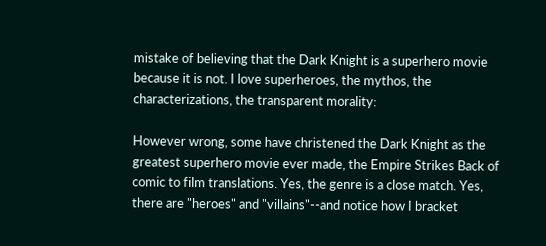mistake of believing that the Dark Knight is a superhero movie because it is not. I love superheroes, the mythos, the characterizations, the transparent morality:

However wrong, some have christened the Dark Knight as the greatest superhero movie ever made, the Empire Strikes Back of comic to film translations. Yes, the genre is a close match. Yes, there are "heroes" and "villains"--and notice how I bracket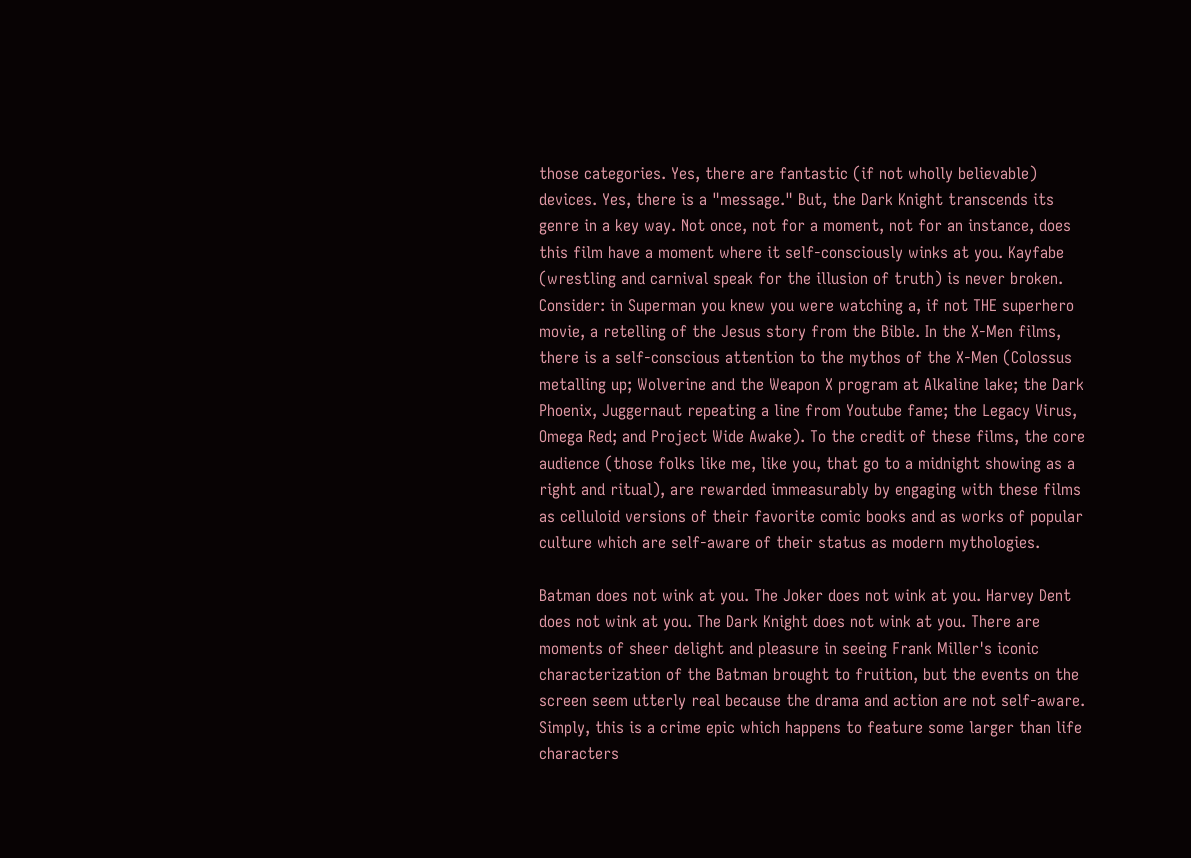those categories. Yes, there are fantastic (if not wholly believable) devices. Yes, there is a "message." But, the Dark Knight transcends its genre in a key way. Not once, not for a moment, not for an instance, does this film have a moment where it self-consciously winks at you. Kayfabe (wrestling and carnival speak for the illusion of truth) is never broken. Consider: in Superman you knew you were watching a, if not THE superhero movie, a retelling of the Jesus story from the Bible. In the X-Men films, there is a self-conscious attention to the mythos of the X-Men (Colossus metalling up; Wolverine and the Weapon X program at Alkaline lake; the Dark Phoenix, Juggernaut repeating a line from Youtube fame; the Legacy Virus, Omega Red; and Project Wide Awake). To the credit of these films, the core audience (those folks like me, like you, that go to a midnight showing as a right and ritual), are rewarded immeasurably by engaging with these films as celluloid versions of their favorite comic books and as works of popular culture which are self-aware of their status as modern mythologies.

Batman does not wink at you. The Joker does not wink at you. Harvey Dent does not wink at you. The Dark Knight does not wink at you. There are moments of sheer delight and pleasure in seeing Frank Miller's iconic characterization of the Batman brought to fruition, but the events on the screen seem utterly real because the drama and action are not self-aware. Simply, this is a crime epic which happens to feature some larger than life characters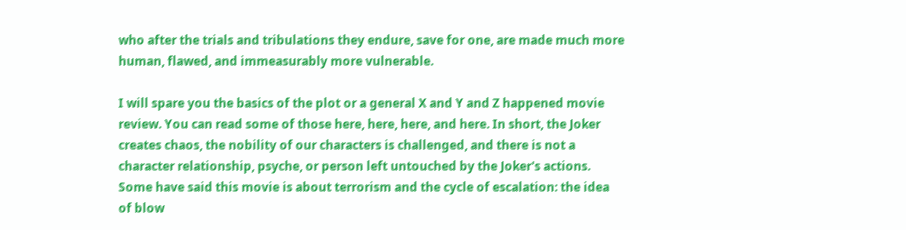who after the trials and tribulations they endure, save for one, are made much more human, flawed, and immeasurably more vulnerable.

I will spare you the basics of the plot or a general X and Y and Z happened movie review. You can read some of those here, here, here, and here. In short, the Joker creates chaos, the nobility of our characters is challenged, and there is not a character relationship, psyche, or person left untouched by the Joker's actions. Some have said this movie is about terrorism and the cycle of escalation: the idea of blow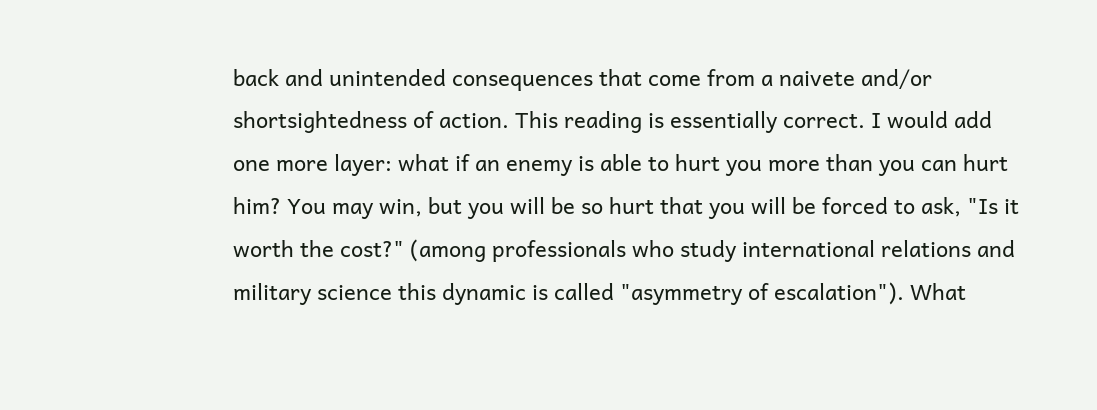back and unintended consequences that come from a naivete and/or shortsightedness of action. This reading is essentially correct. I would add one more layer: what if an enemy is able to hurt you more than you can hurt him? You may win, but you will be so hurt that you will be forced to ask, "Is it worth the cost?" (among professionals who study international relations and military science this dynamic is called "asymmetry of escalation"). What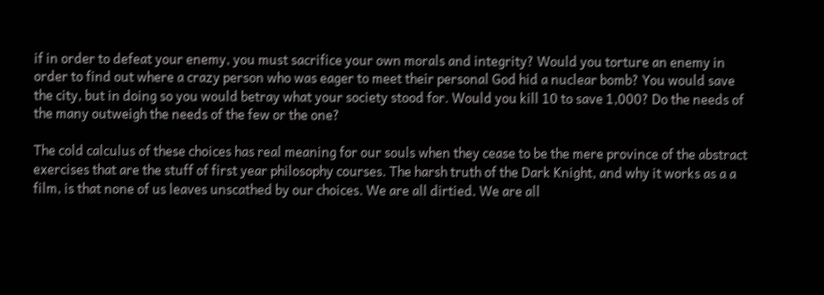if in order to defeat your enemy, you must sacrifice your own morals and integrity? Would you torture an enemy in order to find out where a crazy person who was eager to meet their personal God hid a nuclear bomb? You would save the city, but in doing so you would betray what your society stood for. Would you kill 10 to save 1,000? Do the needs of the many outweigh the needs of the few or the one?

The cold calculus of these choices has real meaning for our souls when they cease to be the mere province of the abstract exercises that are the stuff of first year philosophy courses. The harsh truth of the Dark Knight, and why it works as a a film, is that none of us leaves unscathed by our choices. We are all dirtied. We are all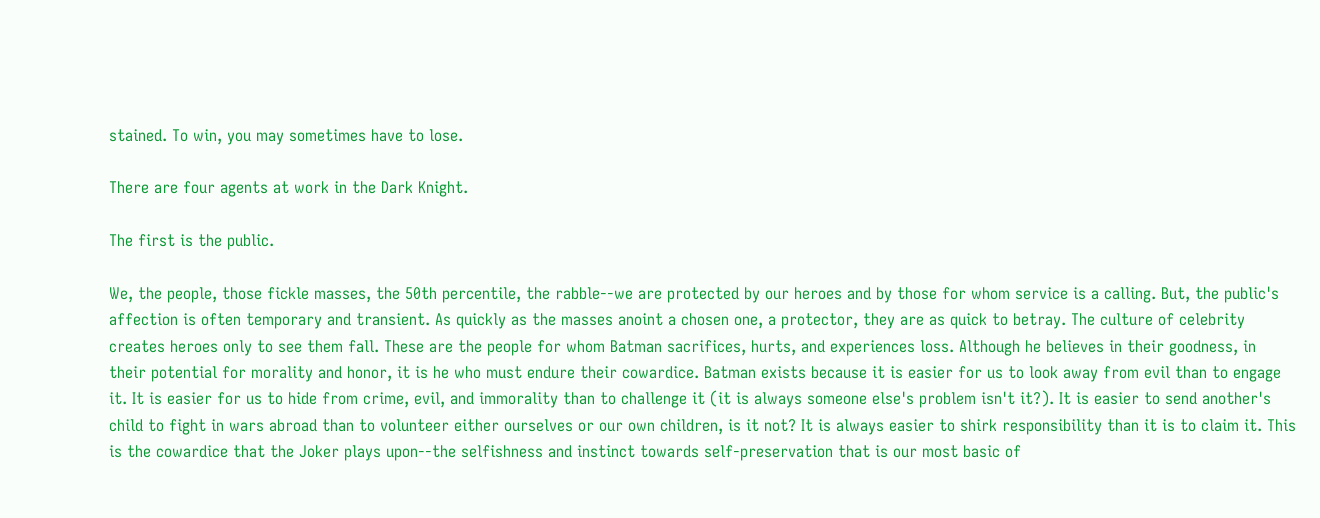stained. To win, you may sometimes have to lose.

There are four agents at work in the Dark Knight.

The first is the public.

We, the people, those fickle masses, the 50th percentile, the rabble--we are protected by our heroes and by those for whom service is a calling. But, the public's affection is often temporary and transient. As quickly as the masses anoint a chosen one, a protector, they are as quick to betray. The culture of celebrity creates heroes only to see them fall. These are the people for whom Batman sacrifices, hurts, and experiences loss. Although he believes in their goodness, in their potential for morality and honor, it is he who must endure their cowardice. Batman exists because it is easier for us to look away from evil than to engage it. It is easier for us to hide from crime, evil, and immorality than to challenge it (it is always someone else's problem isn't it?). It is easier to send another's child to fight in wars abroad than to volunteer either ourselves or our own children, is it not? It is always easier to shirk responsibility than it is to claim it. This is the cowardice that the Joker plays upon--the selfishness and instinct towards self-preservation that is our most basic of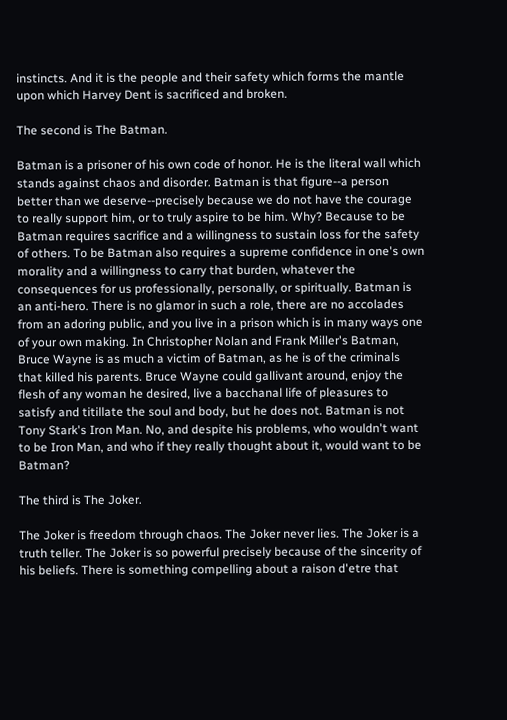instincts. And it is the people and their safety which forms the mantle upon which Harvey Dent is sacrificed and broken.

The second is The Batman.

Batman is a prisoner of his own code of honor. He is the literal wall which stands against chaos and disorder. Batman is that figure--a person better than we deserve--precisely because we do not have the courage to really support him, or to truly aspire to be him. Why? Because to be Batman requires sacrifice and a willingness to sustain loss for the safety of others. To be Batman also requires a supreme confidence in one's own morality and a willingness to carry that burden, whatever the consequences for us professionally, personally, or spiritually. Batman is an anti-hero. There is no glamor in such a role, there are no accolades from an adoring public, and you live in a prison which is in many ways one of your own making. In Christopher Nolan and Frank Miller's Batman, Bruce Wayne is as much a victim of Batman, as he is of the criminals that killed his parents. Bruce Wayne could gallivant around, enjoy the flesh of any woman he desired, live a bacchanal life of pleasures to satisfy and titillate the soul and body, but he does not. Batman is not Tony Stark's Iron Man. No, and despite his problems, who wouldn't want to be Iron Man, and who if they really thought about it, would want to be Batman?

The third is The Joker.

The Joker is freedom through chaos. The Joker never lies. The Joker is a truth teller. The Joker is so powerful precisely because of the sincerity of his beliefs. There is something compelling about a raison d'etre that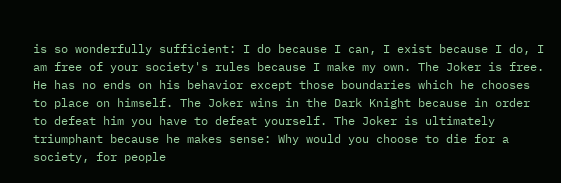is so wonderfully sufficient: I do because I can, I exist because I do, I am free of your society's rules because I make my own. The Joker is free. He has no ends on his behavior except those boundaries which he chooses to place on himself. The Joker wins in the Dark Knight because in order to defeat him you have to defeat yourself. The Joker is ultimately triumphant because he makes sense: Why would you choose to die for a society, for people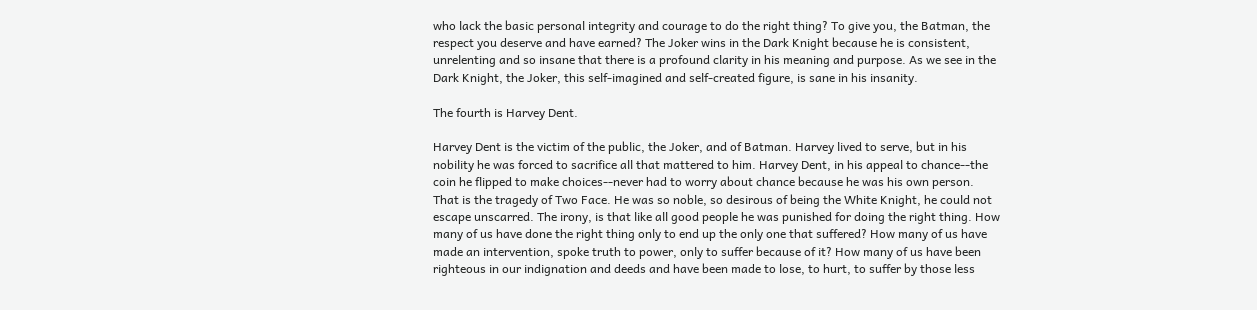who lack the basic personal integrity and courage to do the right thing? To give you, the Batman, the respect you deserve and have earned? The Joker wins in the Dark Knight because he is consistent, unrelenting and so insane that there is a profound clarity in his meaning and purpose. As we see in the Dark Knight, the Joker, this self-imagined and self-created figure, is sane in his insanity.

The fourth is Harvey Dent.

Harvey Dent is the victim of the public, the Joker, and of Batman. Harvey lived to serve, but in his nobility he was forced to sacrifice all that mattered to him. Harvey Dent, in his appeal to chance--the coin he flipped to make choices--never had to worry about chance because he was his own person. That is the tragedy of Two Face. He was so noble, so desirous of being the White Knight, he could not escape unscarred. The irony, is that like all good people he was punished for doing the right thing. How many of us have done the right thing only to end up the only one that suffered? How many of us have made an intervention, spoke truth to power, only to suffer because of it? How many of us have been righteous in our indignation and deeds and have been made to lose, to hurt, to suffer by those less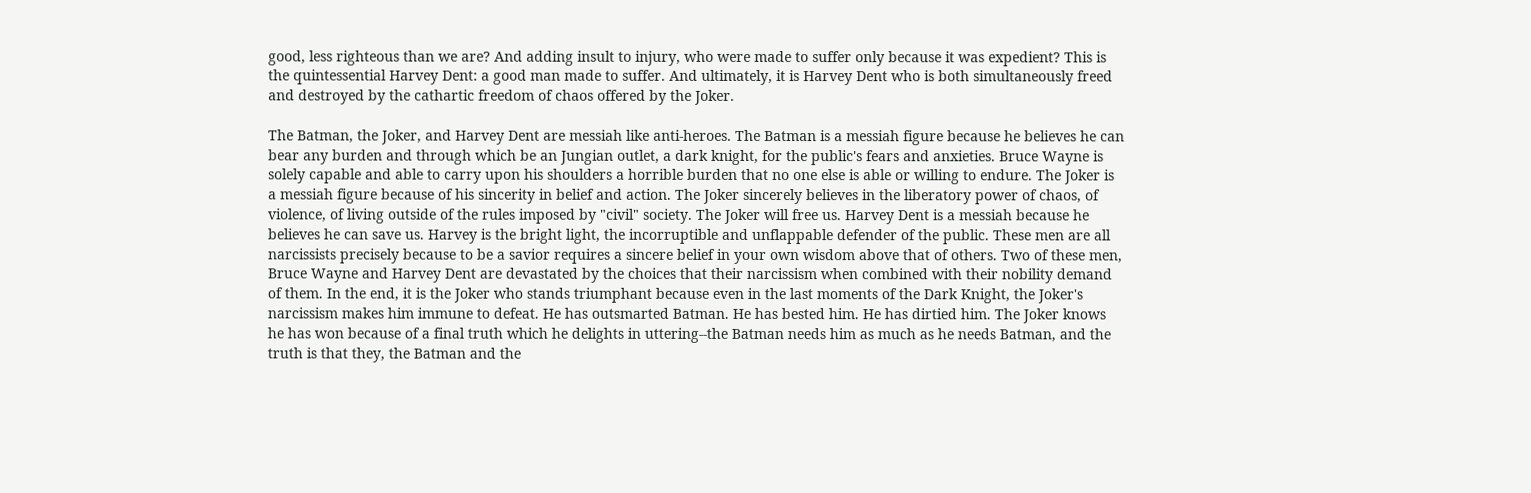good, less righteous than we are? And adding insult to injury, who were made to suffer only because it was expedient? This is the quintessential Harvey Dent: a good man made to suffer. And ultimately, it is Harvey Dent who is both simultaneously freed and destroyed by the cathartic freedom of chaos offered by the Joker.

The Batman, the Joker, and Harvey Dent are messiah like anti-heroes. The Batman is a messiah figure because he believes he can bear any burden and through which be an Jungian outlet, a dark knight, for the public's fears and anxieties. Bruce Wayne is solely capable and able to carry upon his shoulders a horrible burden that no one else is able or willing to endure. The Joker is a messiah figure because of his sincerity in belief and action. The Joker sincerely believes in the liberatory power of chaos, of violence, of living outside of the rules imposed by "civil" society. The Joker will free us. Harvey Dent is a messiah because he believes he can save us. Harvey is the bright light, the incorruptible and unflappable defender of the public. These men are all narcissists precisely because to be a savior requires a sincere belief in your own wisdom above that of others. Two of these men, Bruce Wayne and Harvey Dent are devastated by the choices that their narcissism when combined with their nobility demand of them. In the end, it is the Joker who stands triumphant because even in the last moments of the Dark Knight, the Joker's narcissism makes him immune to defeat. He has outsmarted Batman. He has bested him. He has dirtied him. The Joker knows he has won because of a final truth which he delights in uttering--the Batman needs him as much as he needs Batman, and the truth is that they, the Batman and the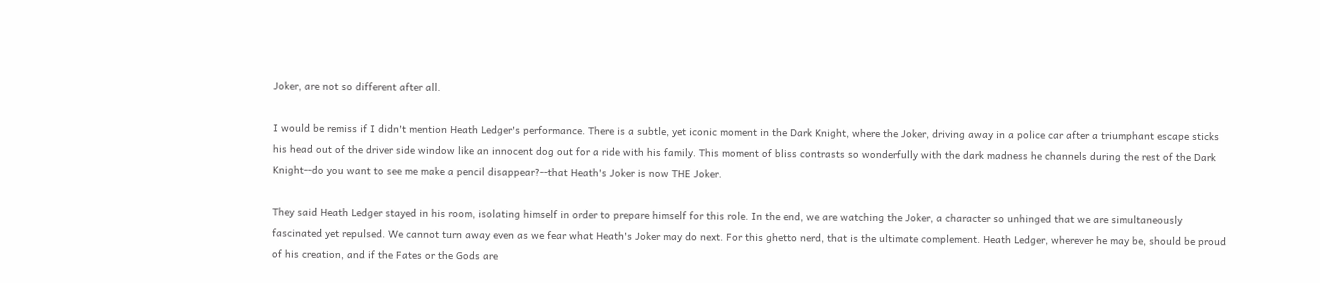Joker, are not so different after all.

I would be remiss if I didn't mention Heath Ledger's performance. There is a subtle, yet iconic moment in the Dark Knight, where the Joker, driving away in a police car after a triumphant escape sticks his head out of the driver side window like an innocent dog out for a ride with his family. This moment of bliss contrasts so wonderfully with the dark madness he channels during the rest of the Dark Knight--do you want to see me make a pencil disappear?--that Heath's Joker is now THE Joker.

They said Heath Ledger stayed in his room, isolating himself in order to prepare himself for this role. In the end, we are watching the Joker, a character so unhinged that we are simultaneously fascinated yet repulsed. We cannot turn away even as we fear what Heath's Joker may do next. For this ghetto nerd, that is the ultimate complement. Heath Ledger, wherever he may be, should be proud of his creation, and if the Fates or the Gods are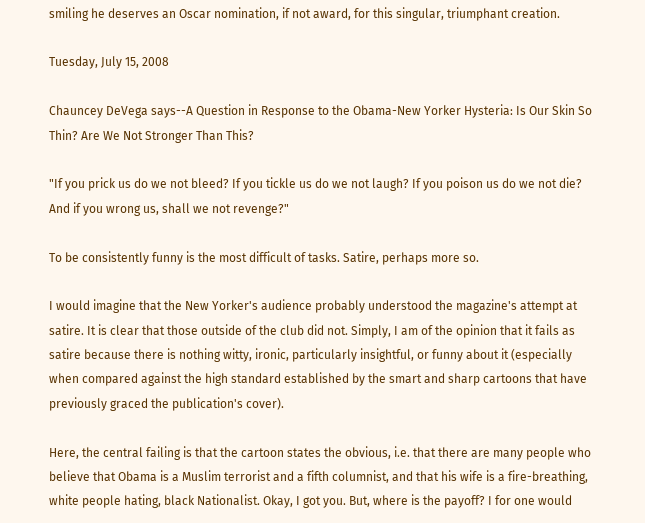smiling he deserves an Oscar nomination, if not award, for this singular, triumphant creation.

Tuesday, July 15, 2008

Chauncey DeVega says--A Question in Response to the Obama-New Yorker Hysteria: Is Our Skin So Thin? Are We Not Stronger Than This?

"If you prick us do we not bleed? If you tickle us do we not laugh? If you poison us do we not die? And if you wrong us, shall we not revenge?"

To be consistently funny is the most difficult of tasks. Satire, perhaps more so.

I would imagine that the New Yorker's audience probably understood the magazine's attempt at satire. It is clear that those outside of the club did not. Simply, I am of the opinion that it fails as satire because there is nothing witty, ironic, particularly insightful, or funny about it (especially when compared against the high standard established by the smart and sharp cartoons that have previously graced the publication's cover).

Here, the central failing is that the cartoon states the obvious, i.e. that there are many people who believe that Obama is a Muslim terrorist and a fifth columnist, and that his wife is a fire-breathing, white people hating, black Nationalist. Okay, I got you. But, where is the payoff? I for one would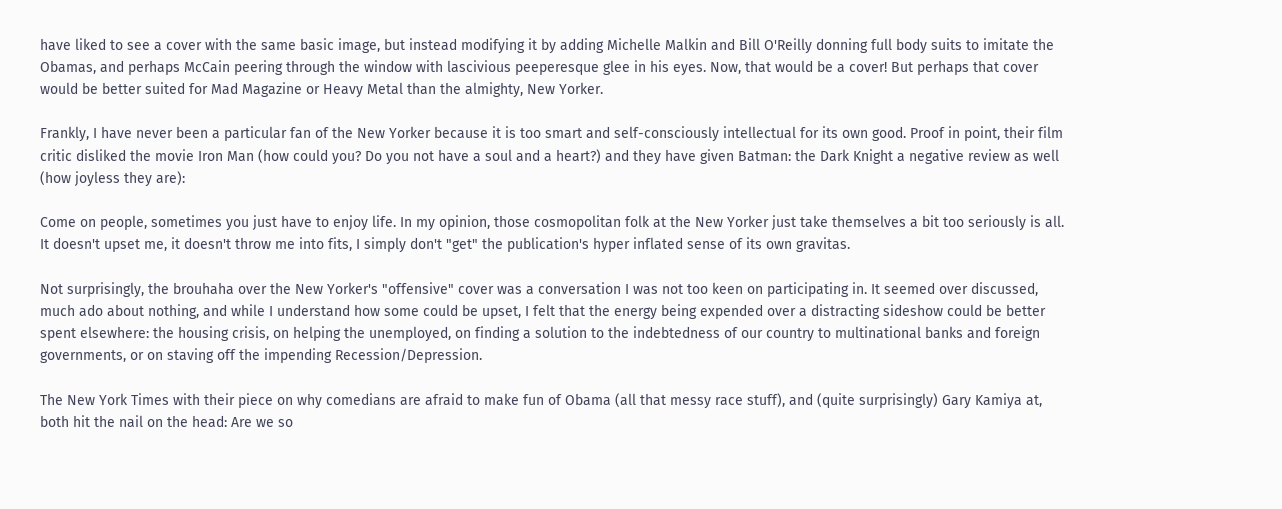have liked to see a cover with the same basic image, but instead modifying it by adding Michelle Malkin and Bill O'Reilly donning full body suits to imitate the Obamas, and perhaps McCain peering through the window with lascivious peeperesque glee in his eyes. Now, that would be a cover! But perhaps that cover would be better suited for Mad Magazine or Heavy Metal than the almighty, New Yorker.

Frankly, I have never been a particular fan of the New Yorker because it is too smart and self-consciously intellectual for its own good. Proof in point, their film critic disliked the movie Iron Man (how could you? Do you not have a soul and a heart?) and they have given Batman: the Dark Knight a negative review as well (how joyless they are):

Come on people, sometimes you just have to enjoy life. In my opinion, those cosmopolitan folk at the New Yorker just take themselves a bit too seriously is all. It doesn't upset me, it doesn't throw me into fits, I simply don't "get" the publication's hyper inflated sense of its own gravitas.

Not surprisingly, the brouhaha over the New Yorker's "offensive" cover was a conversation I was not too keen on participating in. It seemed over discussed, much ado about nothing, and while I understand how some could be upset, I felt that the energy being expended over a distracting sideshow could be better spent elsewhere: the housing crisis, on helping the unemployed, on finding a solution to the indebtedness of our country to multinational banks and foreign governments, or on staving off the impending Recession/Depression.

The New York Times with their piece on why comedians are afraid to make fun of Obama (all that messy race stuff), and (quite surprisingly) Gary Kamiya at, both hit the nail on the head: Are we so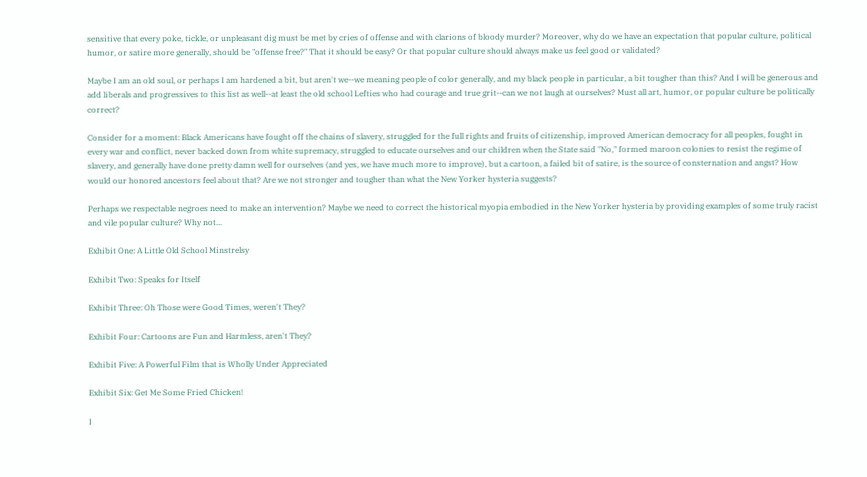sensitive that every poke, tickle, or unpleasant dig must be met by cries of offense and with clarions of bloody murder? Moreover, why do we have an expectation that popular culture, political humor, or satire more generally, should be "offense free?" That it should be easy? Or that popular culture should always make us feel good or validated?

Maybe I am an old soul, or perhaps I am hardened a bit, but aren't we--we meaning people of color generally, and my black people in particular, a bit tougher than this? And I will be generous and add liberals and progressives to this list as well--at least the old school Lefties who had courage and true grit--can we not laugh at ourselves? Must all art, humor, or popular culture be politically correct?

Consider for a moment: Black Americans have fought off the chains of slavery, struggled for the full rights and fruits of citizenship, improved American democracy for all peoples, fought in every war and conflict, never backed down from white supremacy, struggled to educate ourselves and our children when the State said "No," formed maroon colonies to resist the regime of slavery, and generally have done pretty damn well for ourselves (and yes, we have much more to improve), but a cartoon, a failed bit of satire, is the source of consternation and angst? How would our honored ancestors feel about that? Are we not stronger and tougher than what the New Yorker hysteria suggests?

Perhaps we respectable negroes need to make an intervention? Maybe we need to correct the historical myopia embodied in the New Yorker hysteria by providing examples of some truly racist and vile popular culture? Why not...

Exhibit One: A Little Old School Minstrelsy

Exhibit Two: Speaks for Itself

Exhibit Three: Oh Those were Good Times, weren't They?

Exhibit Four: Cartoons are Fun and Harmless, aren't They?

Exhibit Five: A Powerful Film that is Wholly Under Appreciated

Exhibit Six: Get Me Some Fried Chicken!

I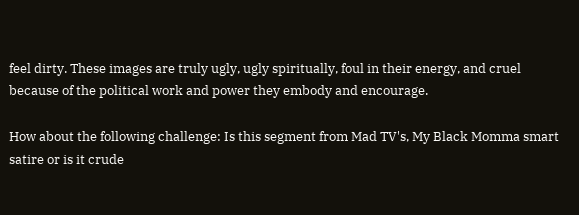feel dirty. These images are truly ugly, ugly spiritually, foul in their energy, and cruel because of the political work and power they embody and encourage.

How about the following challenge: Is this segment from Mad TV's, My Black Momma smart satire or is it crude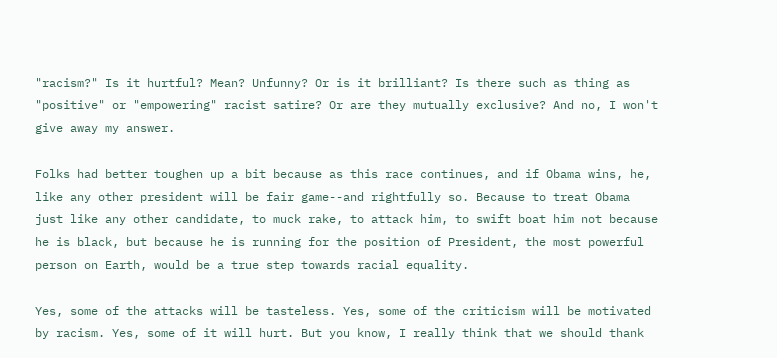"racism?" Is it hurtful? Mean? Unfunny? Or is it brilliant? Is there such as thing as "positive" or "empowering" racist satire? Or are they mutually exclusive? And no, I won't give away my answer.

Folks had better toughen up a bit because as this race continues, and if Obama wins, he, like any other president will be fair game--and rightfully so. Because to treat Obama just like any other candidate, to muck rake, to attack him, to swift boat him not because he is black, but because he is running for the position of President, the most powerful person on Earth, would be a true step towards racial equality.

Yes, some of the attacks will be tasteless. Yes, some of the criticism will be motivated by racism. Yes, some of it will hurt. But you know, I really think that we should thank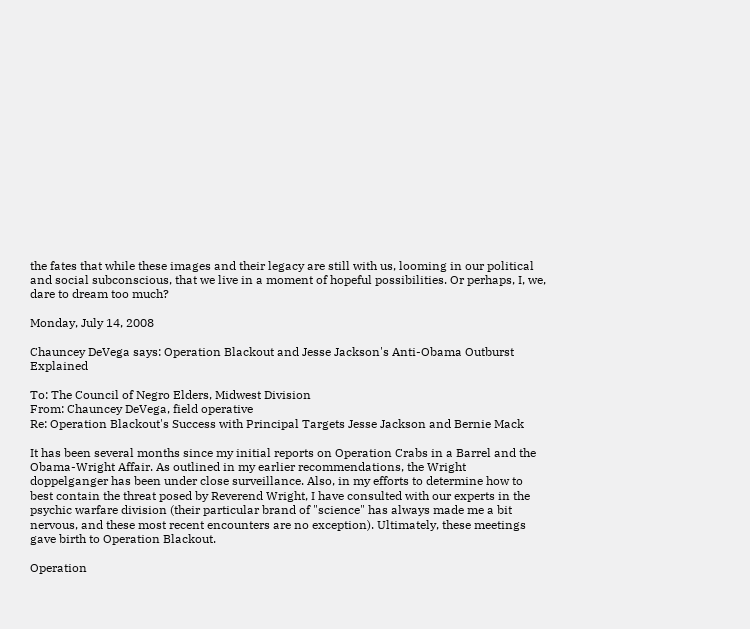the fates that while these images and their legacy are still with us, looming in our political and social subconscious, that we live in a moment of hopeful possibilities. Or perhaps, I, we, dare to dream too much?

Monday, July 14, 2008

Chauncey DeVega says: Operation Blackout and Jesse Jackson's Anti-Obama Outburst Explained

To: The Council of Negro Elders, Midwest Division
From: Chauncey DeVega, field operative
Re: Operation Blackout's Success with Principal Targets Jesse Jackson and Bernie Mack

It has been several months since my initial reports on Operation Crabs in a Barrel and the Obama-Wright Affair. As outlined in my earlier recommendations, the Wright doppelganger has been under close surveillance. Also, in my efforts to determine how to best contain the threat posed by Reverend Wright, I have consulted with our experts in the psychic warfare division (their particular brand of "science" has always made me a bit nervous, and these most recent encounters are no exception). Ultimately, these meetings gave birth to Operation Blackout.

Operation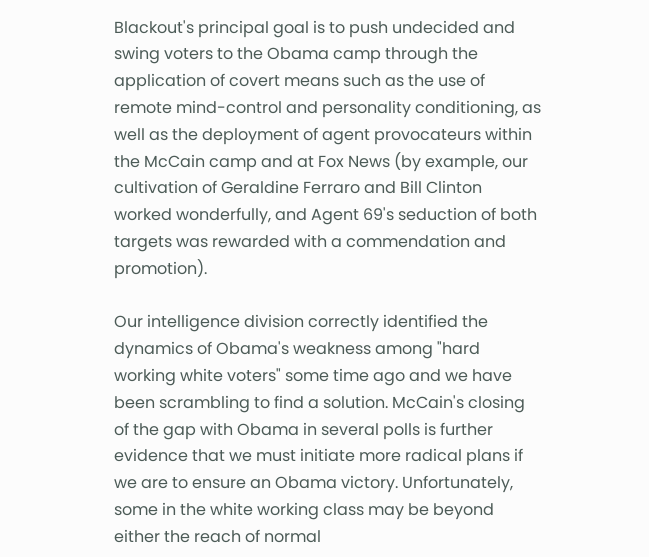Blackout's principal goal is to push undecided and swing voters to the Obama camp through the application of covert means such as the use of remote mind-control and personality conditioning, as well as the deployment of agent provocateurs within the McCain camp and at Fox News (by example, our cultivation of Geraldine Ferraro and Bill Clinton worked wonderfully, and Agent 69's seduction of both targets was rewarded with a commendation and promotion).

Our intelligence division correctly identified the dynamics of Obama's weakness among "hard working white voters" some time ago and we have been scrambling to find a solution. McCain's closing of the gap with Obama in several polls is further evidence that we must initiate more radical plans if we are to ensure an Obama victory. Unfortunately, some in the white working class may be beyond either the reach of normal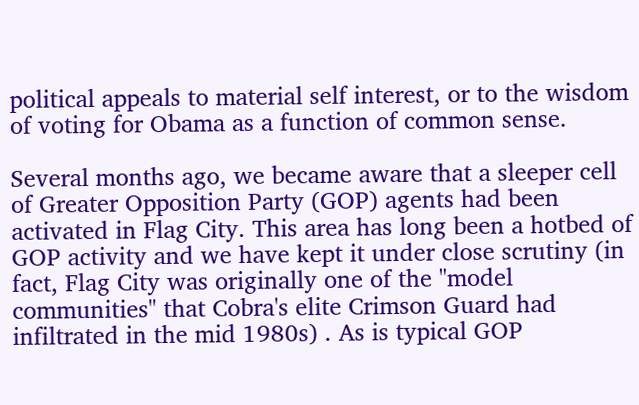political appeals to material self interest, or to the wisdom of voting for Obama as a function of common sense.

Several months ago, we became aware that a sleeper cell of Greater Opposition Party (GOP) agents had been activated in Flag City. This area has long been a hotbed of GOP activity and we have kept it under close scrutiny (in fact, Flag City was originally one of the "model communities" that Cobra's elite Crimson Guard had infiltrated in the mid 1980s) . As is typical GOP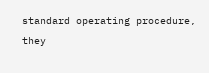standard operating procedure, they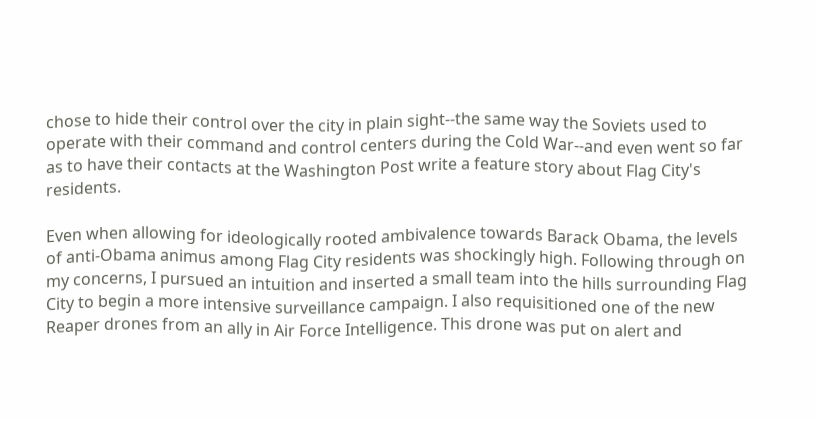chose to hide their control over the city in plain sight--the same way the Soviets used to operate with their command and control centers during the Cold War--and even went so far as to have their contacts at the Washington Post write a feature story about Flag City's residents.

Even when allowing for ideologically rooted ambivalence towards Barack Obama, the levels of anti-Obama animus among Flag City residents was shockingly high. Following through on my concerns, I pursued an intuition and inserted a small team into the hills surrounding Flag City to begin a more intensive surveillance campaign. I also requisitioned one of the new Reaper drones from an ally in Air Force Intelligence. This drone was put on alert and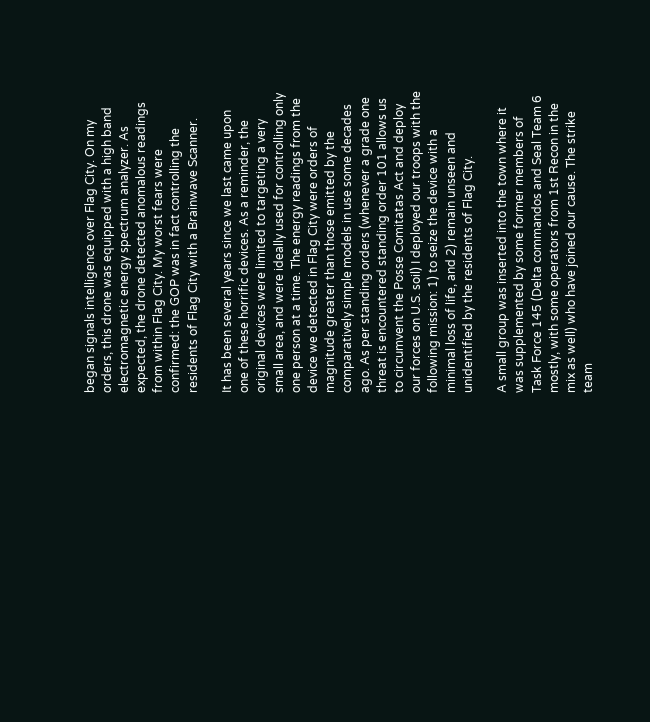began signals intelligence over Flag City. On my orders, this drone was equipped with a high band electromagnetic energy spectrum analyzer. As expected, the drone detected anomalous readings from within Flag City. My worst fears were confirmed: the GOP was in fact controlling the residents of Flag City with a Brainwave Scanner.

It has been several years since we last came upon one of these horrific devices. As a reminder, the original devices were limited to targeting a very small area, and were ideally used for controlling only one person at a time. The energy readings from the device we detected in Flag City were orders of magnitude greater than those emitted by the comparatively simple models in use some decades ago. As per standing orders (whenever a grade one threat is encountered standing order 101 allows us to circumvent the Posse Comitatas Act and deploy our forces on U.S. soil) I deployed our troops with the following mission: 1) to seize the device with a minimal loss of life, and 2) remain unseen and unidentified by the residents of Flag City.

A small group was inserted into the town where it was supplemented by some former members of Task Force 145 (Delta commandos and Seal Team 6 mostly, with some operators from 1st Recon in the mix as well) who have joined our cause. The strike team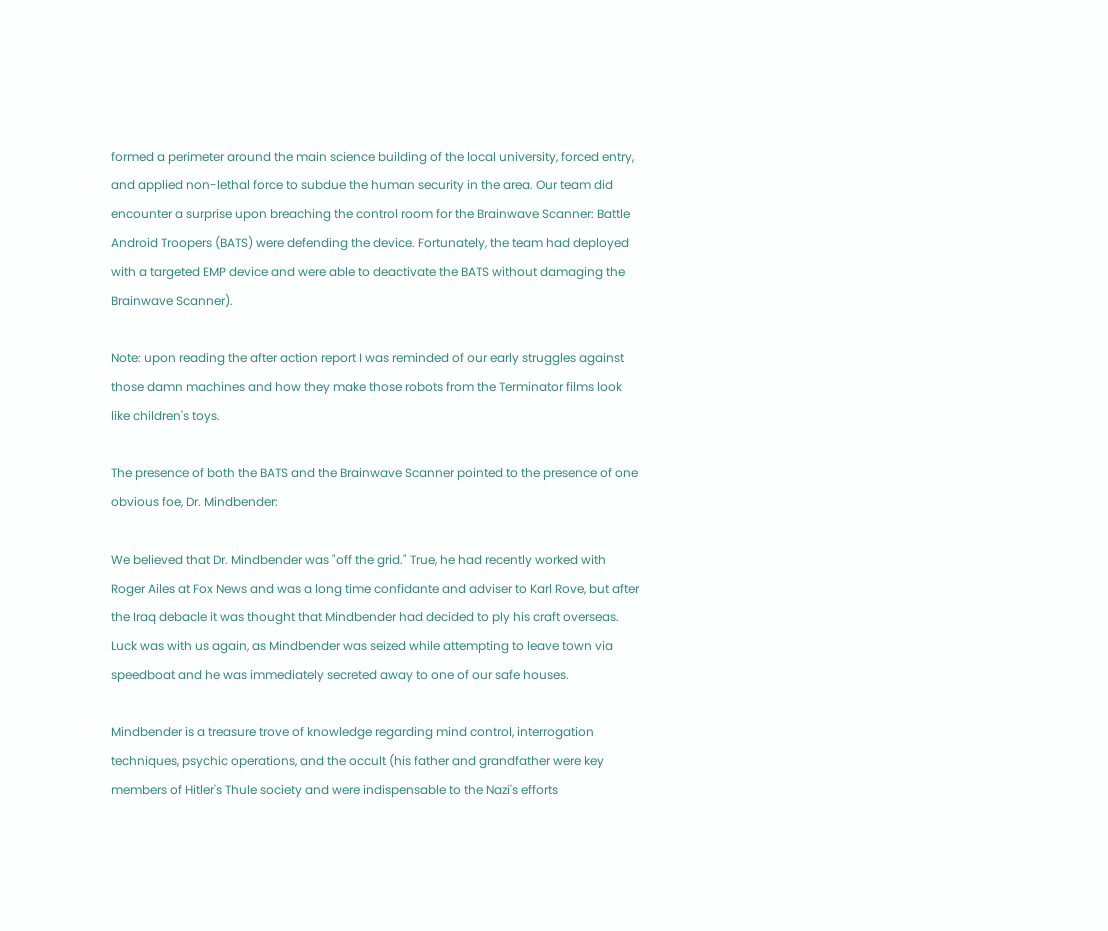formed a perimeter around the main science building of the local university, forced entry, and applied non-lethal force to subdue the human security in the area. Our team did encounter a surprise upon breaching the control room for the Brainwave Scanner: Battle Android Troopers (BATS) were defending the device. Fortunately, the team had deployed with a targeted EMP device and were able to deactivate the BATS without damaging the Brainwave Scanner).

Note: upon reading the after action report I was reminded of our early struggles against those damn machines and how they make those robots from the Terminator films look like children's toys.

The presence of both the BATS and the Brainwave Scanner pointed to the presence of one obvious foe, Dr. Mindbender:

We believed that Dr. Mindbender was "off the grid." True, he had recently worked with Roger Ailes at Fox News and was a long time confidante and adviser to Karl Rove, but after the Iraq debacle it was thought that Mindbender had decided to ply his craft overseas. Luck was with us again, as Mindbender was seized while attempting to leave town via speedboat and he was immediately secreted away to one of our safe houses.

Mindbender is a treasure trove of knowledge regarding mind control, interrogation techniques, psychic operations, and the occult (his father and grandfather were key members of Hitler's Thule society and were indispensable to the Nazi's efforts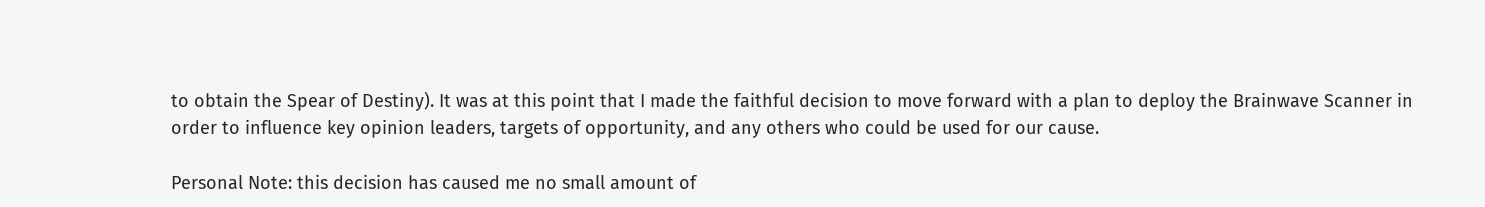to obtain the Spear of Destiny). It was at this point that I made the faithful decision to move forward with a plan to deploy the Brainwave Scanner in order to influence key opinion leaders, targets of opportunity, and any others who could be used for our cause.

Personal Note: this decision has caused me no small amount of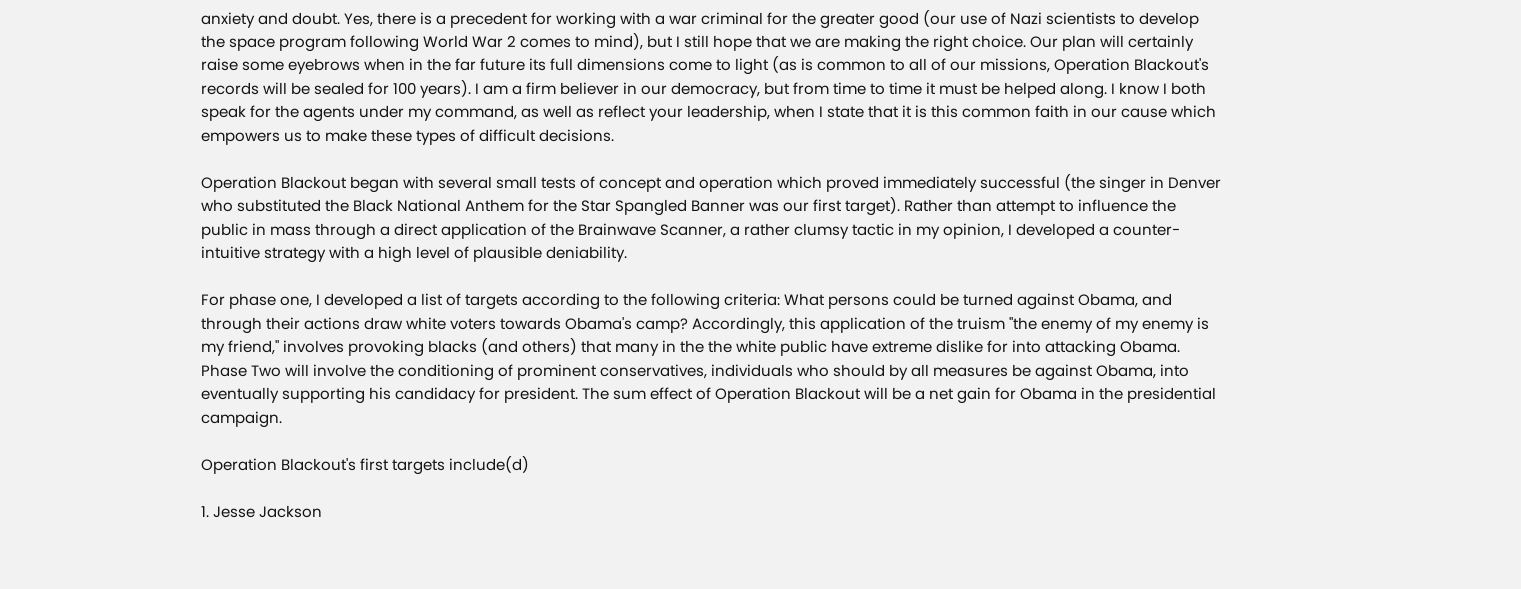anxiety and doubt. Yes, there is a precedent for working with a war criminal for the greater good (our use of Nazi scientists to develop the space program following World War 2 comes to mind), but I still hope that we are making the right choice. Our plan will certainly raise some eyebrows when in the far future its full dimensions come to light (as is common to all of our missions, Operation Blackout's records will be sealed for 100 years). I am a firm believer in our democracy, but from time to time it must be helped along. I know I both speak for the agents under my command, as well as reflect your leadership, when I state that it is this common faith in our cause which empowers us to make these types of difficult decisions.

Operation Blackout began with several small tests of concept and operation which proved immediately successful (the singer in Denver who substituted the Black National Anthem for the Star Spangled Banner was our first target). Rather than attempt to influence the public in mass through a direct application of the Brainwave Scanner, a rather clumsy tactic in my opinion, I developed a counter-intuitive strategy with a high level of plausible deniability.

For phase one, I developed a list of targets according to the following criteria: What persons could be turned against Obama, and through their actions draw white voters towards Obama's camp? Accordingly, this application of the truism "the enemy of my enemy is my friend," involves provoking blacks (and others) that many in the the white public have extreme dislike for into attacking Obama. Phase Two will involve the conditioning of prominent conservatives, individuals who should by all measures be against Obama, into eventually supporting his candidacy for president. The sum effect of Operation Blackout will be a net gain for Obama in the presidential campaign.

Operation Blackout's first targets include(d)

1. Jesse Jackson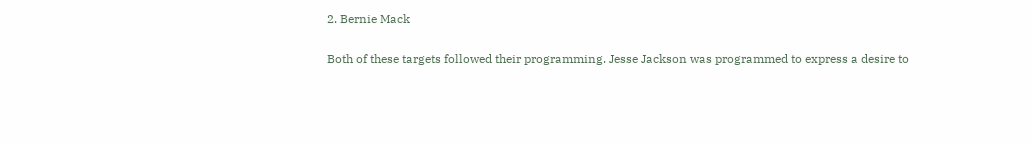2. Bernie Mack

Both of these targets followed their programming. Jesse Jackson was programmed to express a desire to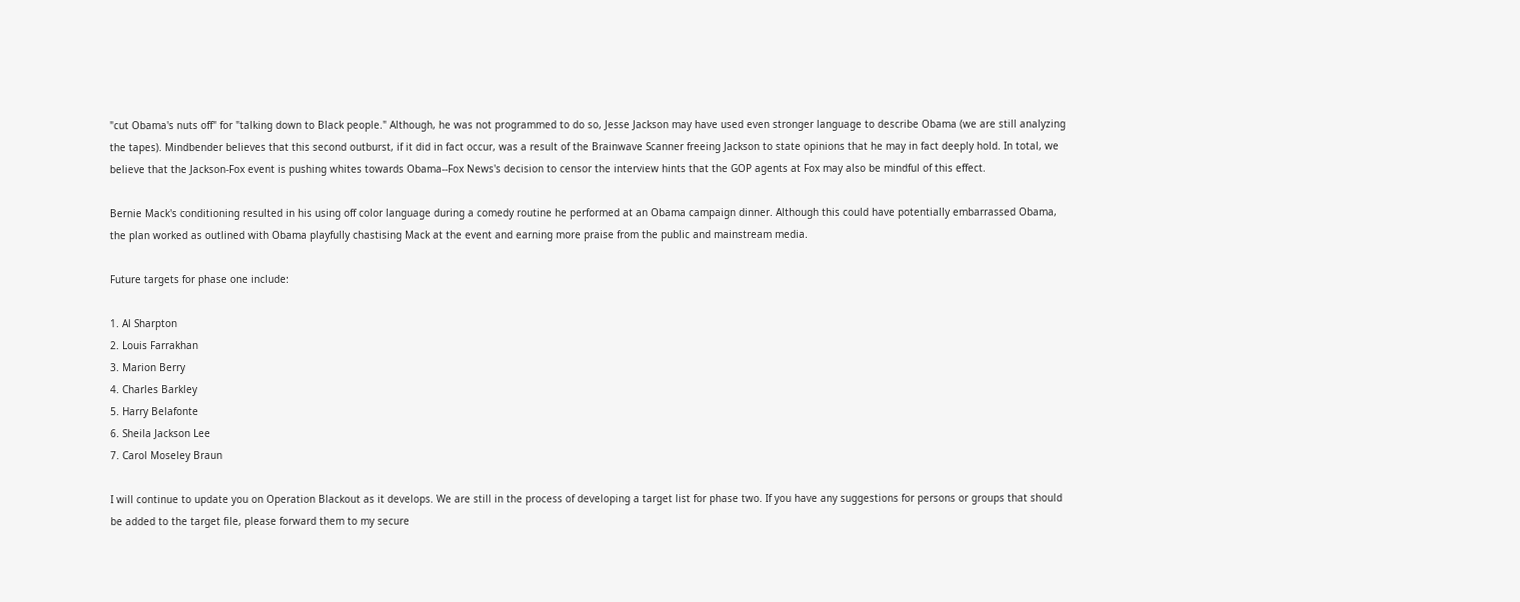"cut Obama's nuts off" for "talking down to Black people." Although, he was not programmed to do so, Jesse Jackson may have used even stronger language to describe Obama (we are still analyzing the tapes). Mindbender believes that this second outburst, if it did in fact occur, was a result of the Brainwave Scanner freeing Jackson to state opinions that he may in fact deeply hold. In total, we believe that the Jackson-Fox event is pushing whites towards Obama--Fox News's decision to censor the interview hints that the GOP agents at Fox may also be mindful of this effect.

Bernie Mack's conditioning resulted in his using off color language during a comedy routine he performed at an Obama campaign dinner. Although this could have potentially embarrassed Obama, the plan worked as outlined with Obama playfully chastising Mack at the event and earning more praise from the public and mainstream media.

Future targets for phase one include:

1. Al Sharpton
2. Louis Farrakhan
3. Marion Berry
4. Charles Barkley
5. Harry Belafonte
6. Sheila Jackson Lee
7. Carol Moseley Braun

I will continue to update you on Operation Blackout as it develops. We are still in the process of developing a target list for phase two. If you have any suggestions for persons or groups that should be added to the target file, please forward them to my secure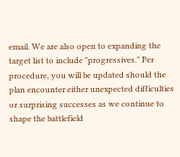email. We are also open to expanding the target list to include "progressives." Per procedure, you will be updated should the plan encounter either unexpected difficulties or surprising successes as we continue to shape the battlefield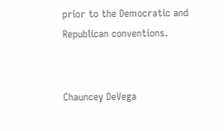prior to the Democratic and Republican conventions.


Chauncey DeVega